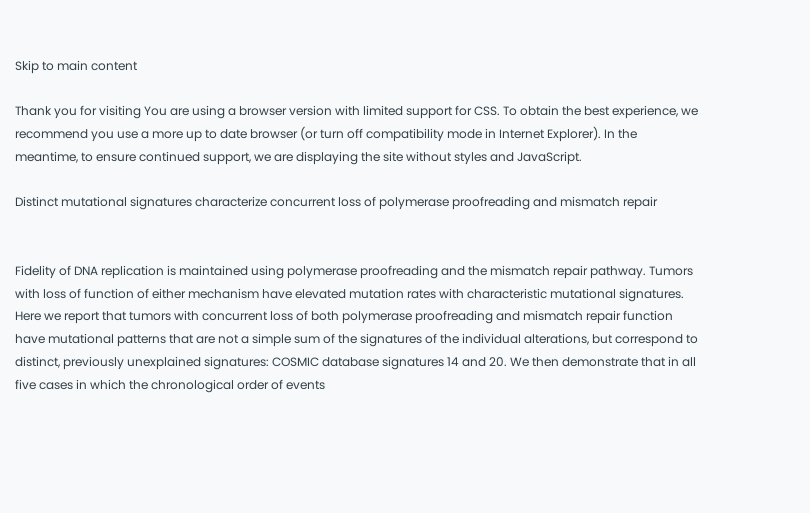Skip to main content

Thank you for visiting You are using a browser version with limited support for CSS. To obtain the best experience, we recommend you use a more up to date browser (or turn off compatibility mode in Internet Explorer). In the meantime, to ensure continued support, we are displaying the site without styles and JavaScript.

Distinct mutational signatures characterize concurrent loss of polymerase proofreading and mismatch repair


Fidelity of DNA replication is maintained using polymerase proofreading and the mismatch repair pathway. Tumors with loss of function of either mechanism have elevated mutation rates with characteristic mutational signatures. Here we report that tumors with concurrent loss of both polymerase proofreading and mismatch repair function have mutational patterns that are not a simple sum of the signatures of the individual alterations, but correspond to distinct, previously unexplained signatures: COSMIC database signatures 14 and 20. We then demonstrate that in all five cases in which the chronological order of events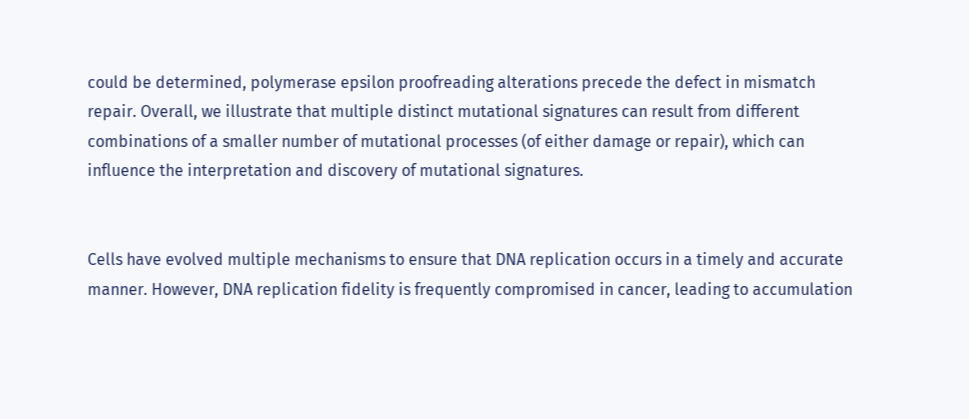could be determined, polymerase epsilon proofreading alterations precede the defect in mismatch repair. Overall, we illustrate that multiple distinct mutational signatures can result from different combinations of a smaller number of mutational processes (of either damage or repair), which can influence the interpretation and discovery of mutational signatures.


Cells have evolved multiple mechanisms to ensure that DNA replication occurs in a timely and accurate manner. However, DNA replication fidelity is frequently compromised in cancer, leading to accumulation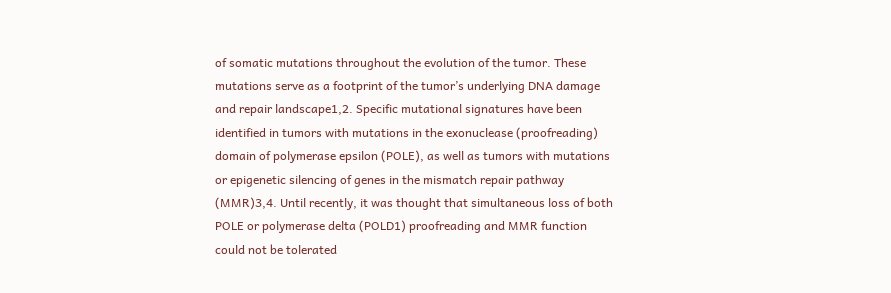of somatic mutations throughout the evolution of the tumor. These mutations serve as a footprint of the tumor’s underlying DNA damage and repair landscape1,2. Specific mutational signatures have been identified in tumors with mutations in the exonuclease (proofreading) domain of polymerase epsilon (POLE), as well as tumors with mutations or epigenetic silencing of genes in the mismatch repair pathway (MMR)3,4. Until recently, it was thought that simultaneous loss of both POLE or polymerase delta (POLD1) proofreading and MMR function could not be tolerated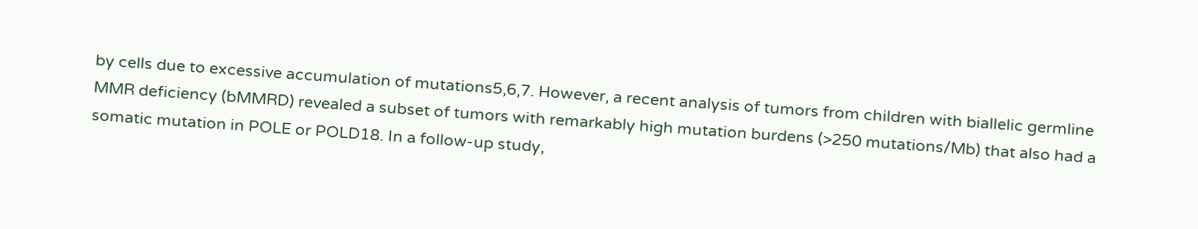by cells due to excessive accumulation of mutations5,6,7. However, a recent analysis of tumors from children with biallelic germline MMR deficiency (bMMRD) revealed a subset of tumors with remarkably high mutation burdens (>250 mutations/Mb) that also had a somatic mutation in POLE or POLD18. In a follow-up study,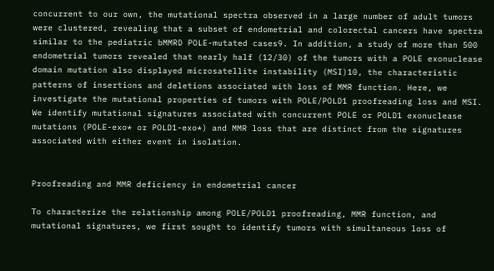concurrent to our own, the mutational spectra observed in a large number of adult tumors were clustered, revealing that a subset of endometrial and colorectal cancers have spectra similar to the pediatric bMMRD POLE-mutated cases9. In addition, a study of more than 500 endometrial tumors revealed that nearly half (12/30) of the tumors with a POLE exonuclease domain mutation also displayed microsatellite instability (MSI)10, the characteristic patterns of insertions and deletions associated with loss of MMR function. Here, we investigate the mutational properties of tumors with POLE/POLD1 proofreading loss and MSI. We identify mutational signatures associated with concurrent POLE or POLD1 exonuclease mutations (POLE-exo* or POLD1-exo*) and MMR loss that are distinct from the signatures associated with either event in isolation.


Proofreading and MMR deficiency in endometrial cancer

To characterize the relationship among POLE/POLD1 proofreading, MMR function, and mutational signatures, we first sought to identify tumors with simultaneous loss of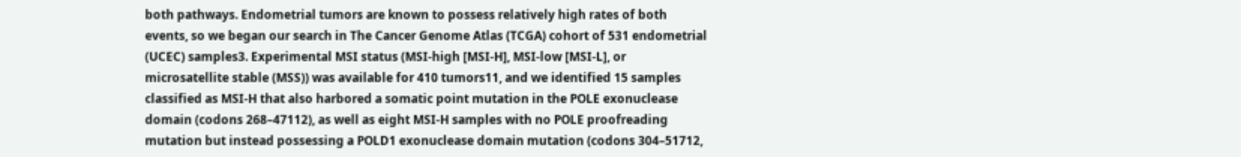both pathways. Endometrial tumors are known to possess relatively high rates of both events, so we began our search in The Cancer Genome Atlas (TCGA) cohort of 531 endometrial (UCEC) samples3. Experimental MSI status (MSI-high [MSI-H], MSI-low [MSI-L], or microsatellite stable (MSS)) was available for 410 tumors11, and we identified 15 samples classified as MSI-H that also harbored a somatic point mutation in the POLE exonuclease domain (codons 268–47112), as well as eight MSI-H samples with no POLE proofreading mutation but instead possessing a POLD1 exonuclease domain mutation (codons 304–51712,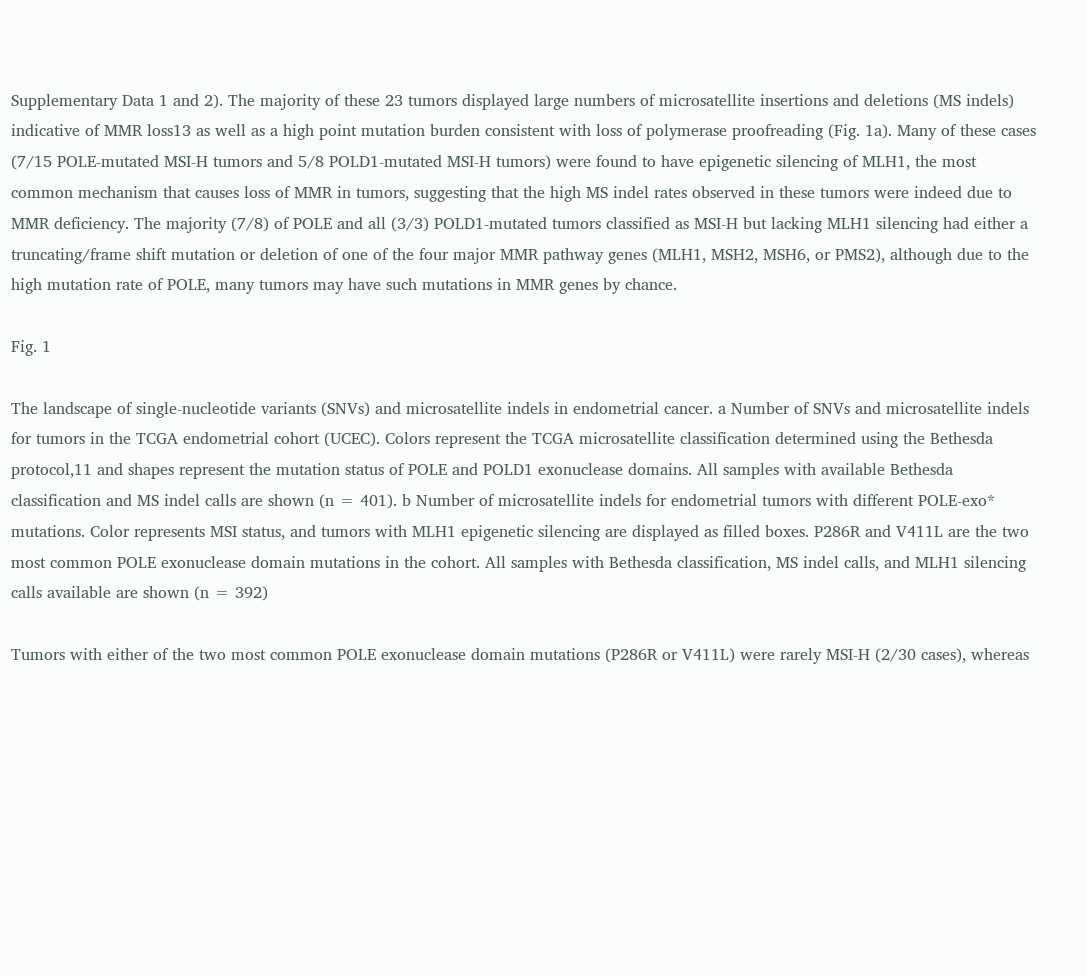Supplementary Data 1 and 2). The majority of these 23 tumors displayed large numbers of microsatellite insertions and deletions (MS indels) indicative of MMR loss13 as well as a high point mutation burden consistent with loss of polymerase proofreading (Fig. 1a). Many of these cases (7/15 POLE-mutated MSI-H tumors and 5/8 POLD1-mutated MSI-H tumors) were found to have epigenetic silencing of MLH1, the most common mechanism that causes loss of MMR in tumors, suggesting that the high MS indel rates observed in these tumors were indeed due to MMR deficiency. The majority (7/8) of POLE and all (3/3) POLD1-mutated tumors classified as MSI-H but lacking MLH1 silencing had either a truncating/frame shift mutation or deletion of one of the four major MMR pathway genes (MLH1, MSH2, MSH6, or PMS2), although due to the high mutation rate of POLE, many tumors may have such mutations in MMR genes by chance.

Fig. 1

The landscape of single-nucleotide variants (SNVs) and microsatellite indels in endometrial cancer. a Number of SNVs and microsatellite indels for tumors in the TCGA endometrial cohort (UCEC). Colors represent the TCGA microsatellite classification determined using the Bethesda protocol,11 and shapes represent the mutation status of POLE and POLD1 exonuclease domains. All samples with available Bethesda classification and MS indel calls are shown (n = 401). b Number of microsatellite indels for endometrial tumors with different POLE-exo* mutations. Color represents MSI status, and tumors with MLH1 epigenetic silencing are displayed as filled boxes. P286R and V411L are the two most common POLE exonuclease domain mutations in the cohort. All samples with Bethesda classification, MS indel calls, and MLH1 silencing calls available are shown (n = 392)

Tumors with either of the two most common POLE exonuclease domain mutations (P286R or V411L) were rarely MSI-H (2/30 cases), whereas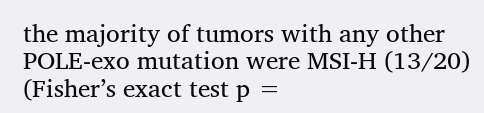the majority of tumors with any other POLE-exo mutation were MSI-H (13/20) (Fisher’s exact test p =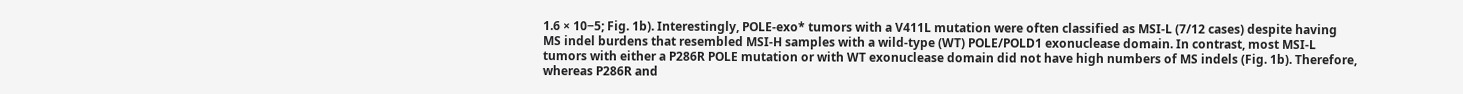1.6 × 10−5; Fig. 1b). Interestingly, POLE-exo* tumors with a V411L mutation were often classified as MSI-L (7/12 cases) despite having MS indel burdens that resembled MSI-H samples with a wild-type (WT) POLE/POLD1 exonuclease domain. In contrast, most MSI-L tumors with either a P286R POLE mutation or with WT exonuclease domain did not have high numbers of MS indels (Fig. 1b). Therefore, whereas P286R and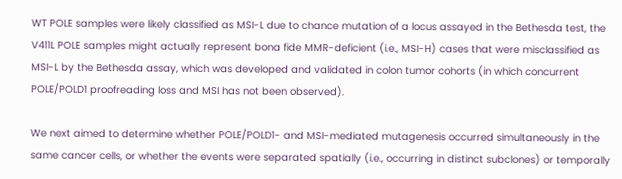WT POLE samples were likely classified as MSI-L due to chance mutation of a locus assayed in the Bethesda test, the V411L POLE samples might actually represent bona fide MMR-deficient (i.e., MSI-H) cases that were misclassified as MSI-L by the Bethesda assay, which was developed and validated in colon tumor cohorts (in which concurrent POLE/POLD1 proofreading loss and MSI has not been observed).

We next aimed to determine whether POLE/POLD1- and MSI-mediated mutagenesis occurred simultaneously in the same cancer cells, or whether the events were separated spatially (i.e., occurring in distinct subclones) or temporally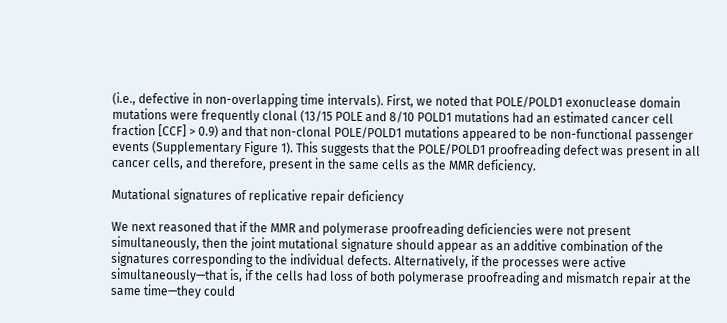(i.e., defective in non-overlapping time intervals). First, we noted that POLE/POLD1 exonuclease domain mutations were frequently clonal (13/15 POLE and 8/10 POLD1 mutations had an estimated cancer cell fraction [CCF] > 0.9) and that non-clonal POLE/POLD1 mutations appeared to be non-functional passenger events (Supplementary Figure 1). This suggests that the POLE/POLD1 proofreading defect was present in all cancer cells, and therefore, present in the same cells as the MMR deficiency.

Mutational signatures of replicative repair deficiency

We next reasoned that if the MMR and polymerase proofreading deficiencies were not present simultaneously, then the joint mutational signature should appear as an additive combination of the signatures corresponding to the individual defects. Alternatively, if the processes were active simultaneously—that is, if the cells had loss of both polymerase proofreading and mismatch repair at the same time—they could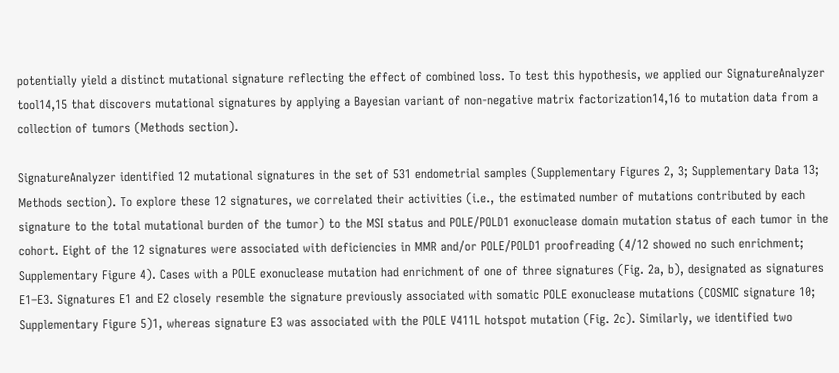potentially yield a distinct mutational signature reflecting the effect of combined loss. To test this hypothesis, we applied our SignatureAnalyzer tool14,15 that discovers mutational signatures by applying a Bayesian variant of non-negative matrix factorization14,16 to mutation data from a collection of tumors (Methods section).

SignatureAnalyzer identified 12 mutational signatures in the set of 531 endometrial samples (Supplementary Figures 2, 3; Supplementary Data 13; Methods section). To explore these 12 signatures, we correlated their activities (i.e., the estimated number of mutations contributed by each signature to the total mutational burden of the tumor) to the MSI status and POLE/POLD1 exonuclease domain mutation status of each tumor in the cohort. Eight of the 12 signatures were associated with deficiencies in MMR and/or POLE/POLD1 proofreading (4/12 showed no such enrichment; Supplementary Figure 4). Cases with a POLE exonuclease mutation had enrichment of one of three signatures (Fig. 2a, b), designated as signatures E1–E3. Signatures E1 and E2 closely resemble the signature previously associated with somatic POLE exonuclease mutations (COSMIC signature 10; Supplementary Figure 5)1, whereas signature E3 was associated with the POLE V411L hotspot mutation (Fig. 2c). Similarly, we identified two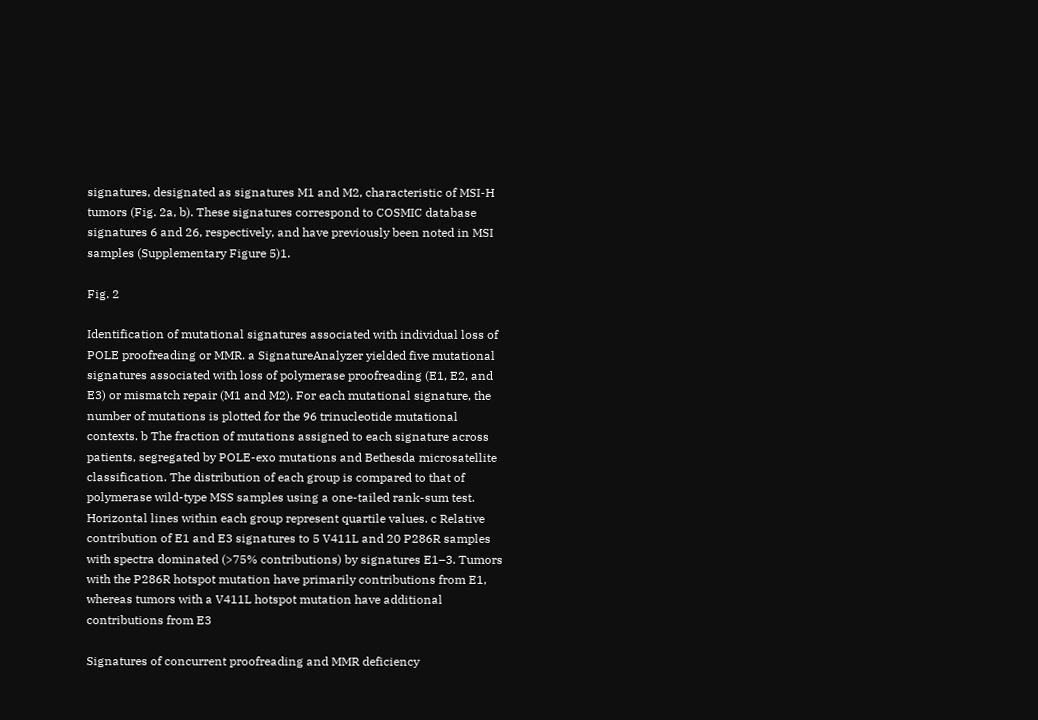signatures, designated as signatures M1 and M2, characteristic of MSI-H tumors (Fig. 2a, b). These signatures correspond to COSMIC database signatures 6 and 26, respectively, and have previously been noted in MSI samples (Supplementary Figure 5)1.

Fig. 2

Identification of mutational signatures associated with individual loss of POLE proofreading or MMR. a SignatureAnalyzer yielded five mutational signatures associated with loss of polymerase proofreading (E1, E2, and E3) or mismatch repair (M1 and M2). For each mutational signature, the number of mutations is plotted for the 96 trinucleotide mutational contexts. b The fraction of mutations assigned to each signature across patients, segregated by POLE-exo mutations and Bethesda microsatellite classification. The distribution of each group is compared to that of polymerase wild-type MSS samples using a one-tailed rank-sum test. Horizontal lines within each group represent quartile values. c Relative contribution of E1 and E3 signatures to 5 V411L and 20 P286R samples with spectra dominated (>75% contributions) by signatures E1–3. Tumors with the P286R hotspot mutation have primarily contributions from E1, whereas tumors with a V411L hotspot mutation have additional contributions from E3

Signatures of concurrent proofreading and MMR deficiency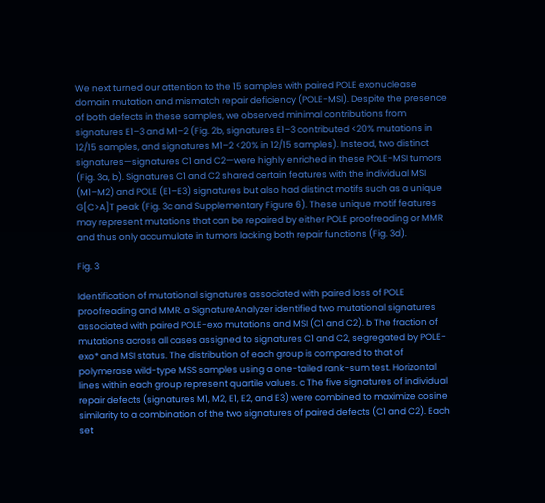We next turned our attention to the 15 samples with paired POLE exonuclease domain mutation and mismatch repair deficiency (POLE-MSI). Despite the presence of both defects in these samples, we observed minimal contributions from signatures E1–3 and M1–2 (Fig. 2b, signatures E1–3 contributed <20% mutations in 12/15 samples, and signatures M1–2 <20% in 12/15 samples). Instead, two distinct signatures—signatures C1 and C2—were highly enriched in these POLE-MSI tumors (Fig. 3a, b). Signatures C1 and C2 shared certain features with the individual MSI (M1–M2) and POLE (E1–E3) signatures but also had distinct motifs such as a unique G[C>A]T peak (Fig. 3c and Supplementary Figure 6). These unique motif features may represent mutations that can be repaired by either POLE proofreading or MMR and thus only accumulate in tumors lacking both repair functions (Fig. 3d).

Fig. 3

Identification of mutational signatures associated with paired loss of POLE proofreading and MMR. a SignatureAnalyzer identified two mutational signatures associated with paired POLE-exo mutations and MSI (C1 and C2). b The fraction of mutations across all cases assigned to signatures C1 and C2, segregated by POLE-exo* and MSI status. The distribution of each group is compared to that of polymerase wild-type MSS samples using a one-tailed rank-sum test. Horizontal lines within each group represent quartile values. c The five signatures of individual repair defects (signatures M1, M2, E1, E2, and E3) were combined to maximize cosine similarity to a combination of the two signatures of paired defects (C1 and C2). Each set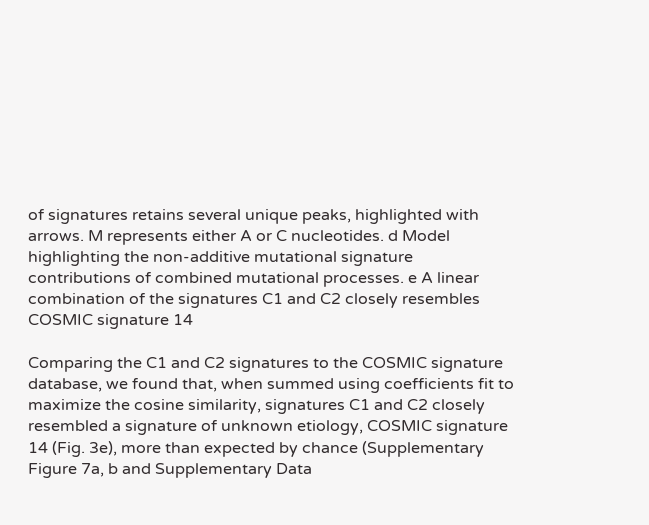of signatures retains several unique peaks, highlighted with arrows. M represents either A or C nucleotides. d Model highlighting the non-additive mutational signature contributions of combined mutational processes. e A linear combination of the signatures C1 and C2 closely resembles COSMIC signature 14

Comparing the C1 and C2 signatures to the COSMIC signature database, we found that, when summed using coefficients fit to maximize the cosine similarity, signatures C1 and C2 closely resembled a signature of unknown etiology, COSMIC signature 14 (Fig. 3e), more than expected by chance (Supplementary Figure 7a, b and Supplementary Data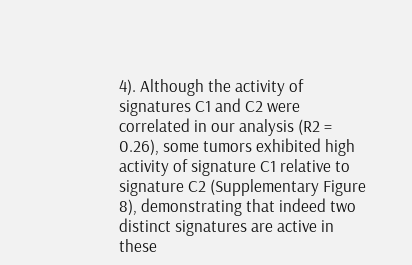4). Although the activity of signatures C1 and C2 were correlated in our analysis (R2 = 0.26), some tumors exhibited high activity of signature C1 relative to signature C2 (Supplementary Figure 8), demonstrating that indeed two distinct signatures are active in these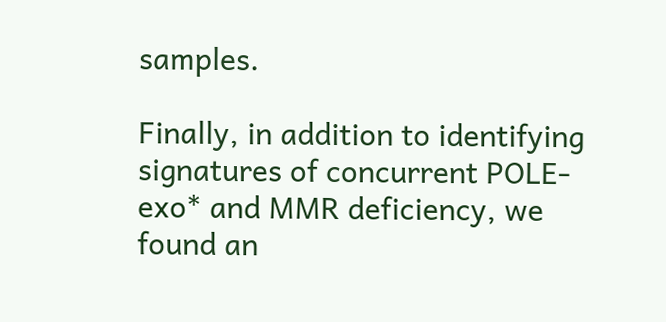samples.

Finally, in addition to identifying signatures of concurrent POLE-exo* and MMR deficiency, we found an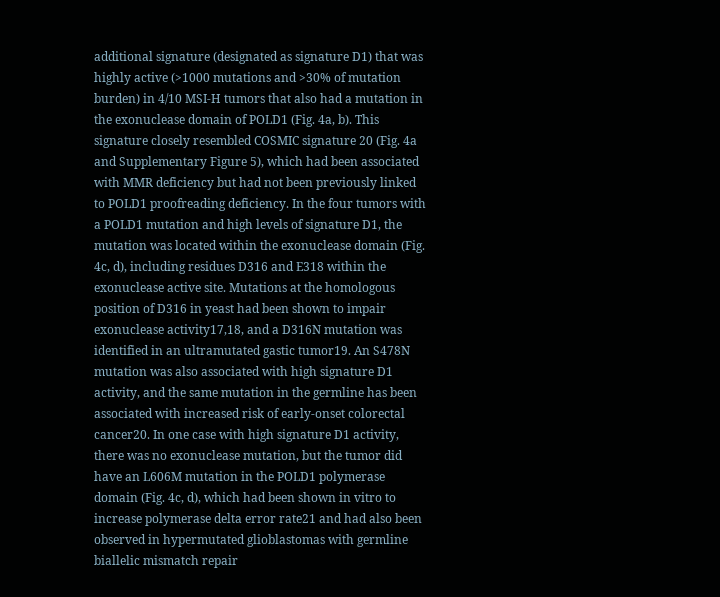additional signature (designated as signature D1) that was highly active (>1000 mutations and >30% of mutation burden) in 4/10 MSI-H tumors that also had a mutation in the exonuclease domain of POLD1 (Fig. 4a, b). This signature closely resembled COSMIC signature 20 (Fig. 4a and Supplementary Figure 5), which had been associated with MMR deficiency but had not been previously linked to POLD1 proofreading deficiency. In the four tumors with a POLD1 mutation and high levels of signature D1, the mutation was located within the exonuclease domain (Fig. 4c, d), including residues D316 and E318 within the exonuclease active site. Mutations at the homologous position of D316 in yeast had been shown to impair exonuclease activity17,18, and a D316N mutation was identified in an ultramutated gastic tumor19. An S478N mutation was also associated with high signature D1 activity, and the same mutation in the germline has been associated with increased risk of early-onset colorectal cancer20. In one case with high signature D1 activity, there was no exonuclease mutation, but the tumor did have an L606M mutation in the POLD1 polymerase domain (Fig. 4c, d), which had been shown in vitro to increase polymerase delta error rate21 and had also been observed in hypermutated glioblastomas with germline biallelic mismatch repair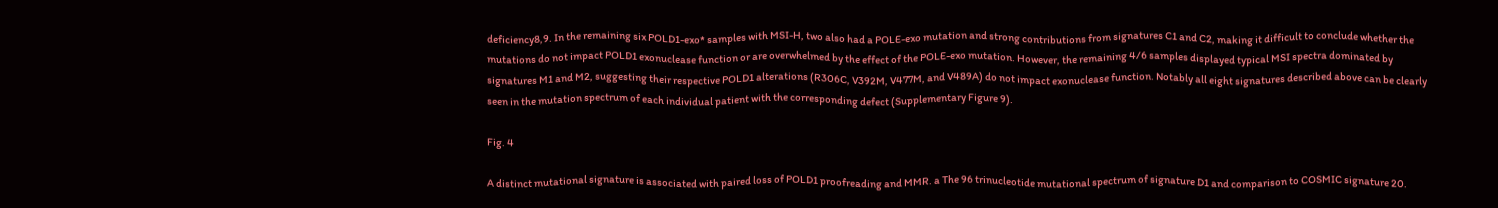deficiency8,9. In the remaining six POLD1-exo* samples with MSI-H, two also had a POLE-exo mutation and strong contributions from signatures C1 and C2, making it difficult to conclude whether the mutations do not impact POLD1 exonuclease function or are overwhelmed by the effect of the POLE-exo mutation. However, the remaining 4/6 samples displayed typical MSI spectra dominated by signatures M1 and M2, suggesting their respective POLD1 alterations (R306C, V392M, V477M, and V489A) do not impact exonuclease function. Notably all eight signatures described above can be clearly seen in the mutation spectrum of each individual patient with the corresponding defect (Supplementary Figure 9).

Fig. 4

A distinct mutational signature is associated with paired loss of POLD1 proofreading and MMR. a The 96 trinucleotide mutational spectrum of signature D1 and comparison to COSMIC signature 20.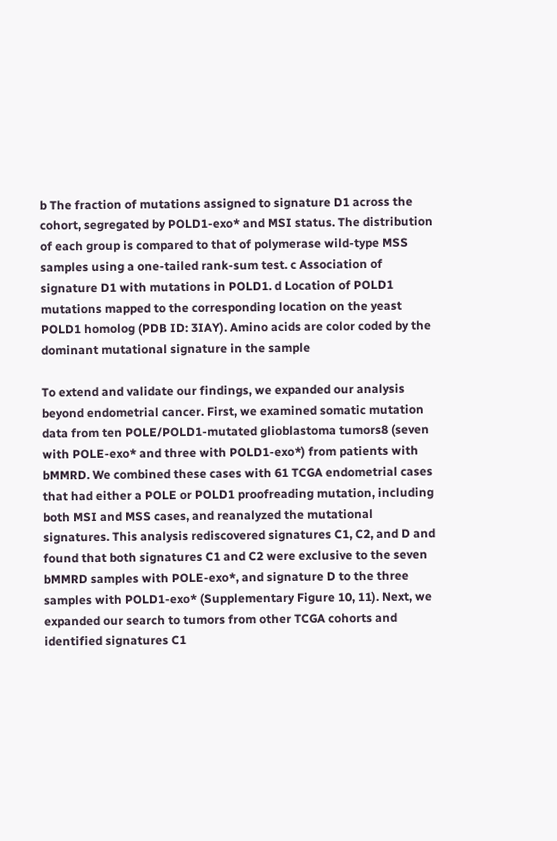b The fraction of mutations assigned to signature D1 across the cohort, segregated by POLD1-exo* and MSI status. The distribution of each group is compared to that of polymerase wild-type MSS samples using a one-tailed rank-sum test. c Association of signature D1 with mutations in POLD1. d Location of POLD1 mutations mapped to the corresponding location on the yeast POLD1 homolog (PDB ID: 3IAY). Amino acids are color coded by the dominant mutational signature in the sample

To extend and validate our findings, we expanded our analysis beyond endometrial cancer. First, we examined somatic mutation data from ten POLE/POLD1-mutated glioblastoma tumors8 (seven with POLE-exo* and three with POLD1-exo*) from patients with bMMRD. We combined these cases with 61 TCGA endometrial cases that had either a POLE or POLD1 proofreading mutation, including both MSI and MSS cases, and reanalyzed the mutational signatures. This analysis rediscovered signatures C1, C2, and D and found that both signatures C1 and C2 were exclusive to the seven bMMRD samples with POLE-exo*, and signature D to the three samples with POLD1-exo* (Supplementary Figure 10, 11). Next, we expanded our search to tumors from other TCGA cohorts and identified signatures C1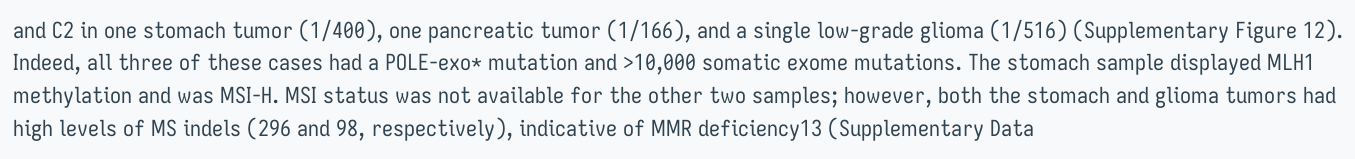and C2 in one stomach tumor (1/400), one pancreatic tumor (1/166), and a single low-grade glioma (1/516) (Supplementary Figure 12). Indeed, all three of these cases had a POLE-exo* mutation and >10,000 somatic exome mutations. The stomach sample displayed MLH1 methylation and was MSI-H. MSI status was not available for the other two samples; however, both the stomach and glioma tumors had high levels of MS indels (296 and 98, respectively), indicative of MMR deficiency13 (Supplementary Data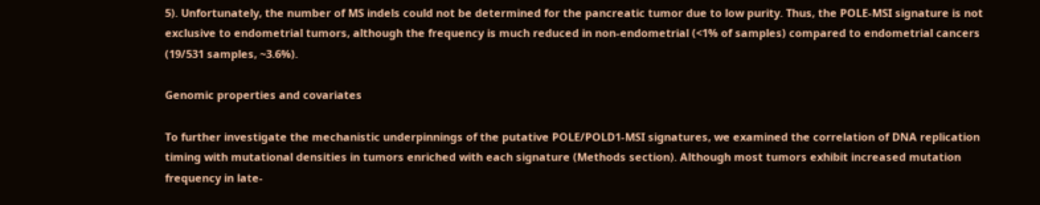5). Unfortunately, the number of MS indels could not be determined for the pancreatic tumor due to low purity. Thus, the POLE-MSI signature is not exclusive to endometrial tumors, although the frequency is much reduced in non-endometrial (<1% of samples) compared to endometrial cancers (19/531 samples, ~3.6%).

Genomic properties and covariates

To further investigate the mechanistic underpinnings of the putative POLE/POLD1-MSI signatures, we examined the correlation of DNA replication timing with mutational densities in tumors enriched with each signature (Methods section). Although most tumors exhibit increased mutation frequency in late-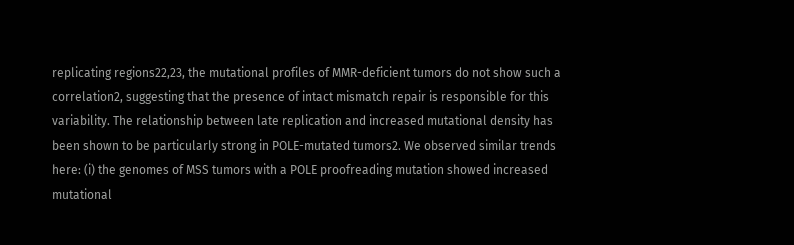replicating regions22,23, the mutational profiles of MMR-deficient tumors do not show such a correlation2, suggesting that the presence of intact mismatch repair is responsible for this variability. The relationship between late replication and increased mutational density has been shown to be particularly strong in POLE-mutated tumors2. We observed similar trends here: (i) the genomes of MSS tumors with a POLE proofreading mutation showed increased mutational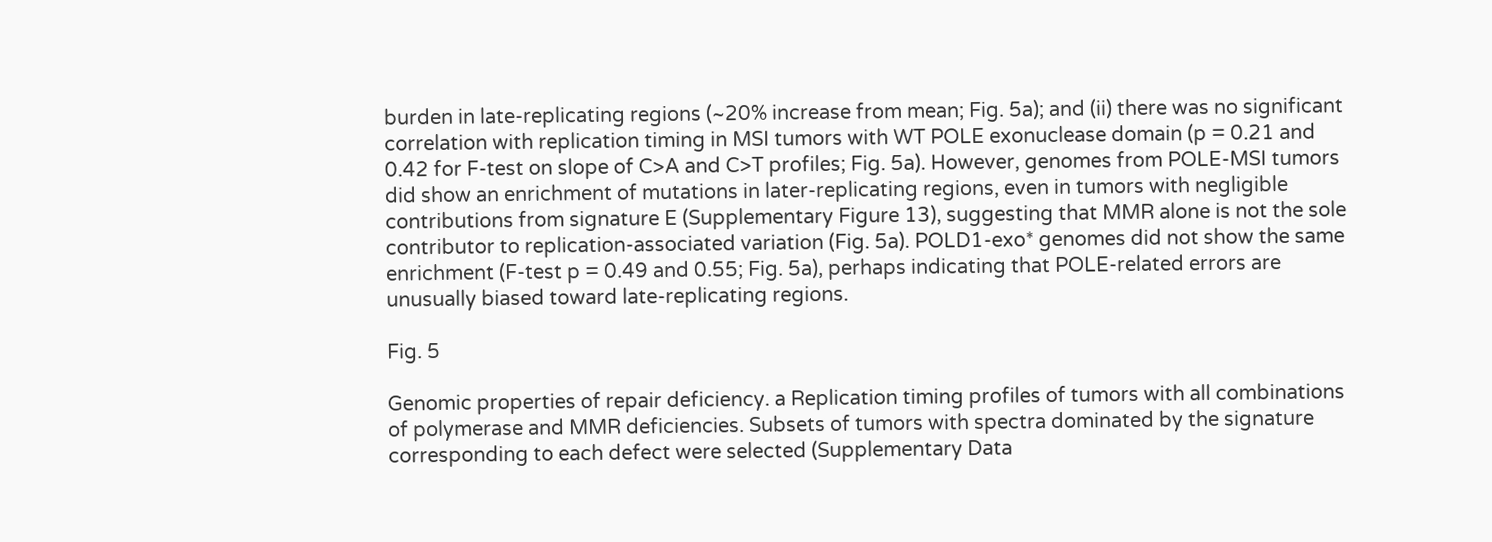burden in late-replicating regions (~20% increase from mean; Fig. 5a); and (ii) there was no significant correlation with replication timing in MSI tumors with WT POLE exonuclease domain (p = 0.21 and 0.42 for F-test on slope of C>A and C>T profiles; Fig. 5a). However, genomes from POLE-MSI tumors did show an enrichment of mutations in later-replicating regions, even in tumors with negligible contributions from signature E (Supplementary Figure 13), suggesting that MMR alone is not the sole contributor to replication-associated variation (Fig. 5a). POLD1-exo* genomes did not show the same enrichment (F-test p = 0.49 and 0.55; Fig. 5a), perhaps indicating that POLE-related errors are unusually biased toward late-replicating regions.

Fig. 5

Genomic properties of repair deficiency. a Replication timing profiles of tumors with all combinations of polymerase and MMR deficiencies. Subsets of tumors with spectra dominated by the signature corresponding to each defect were selected (Supplementary Data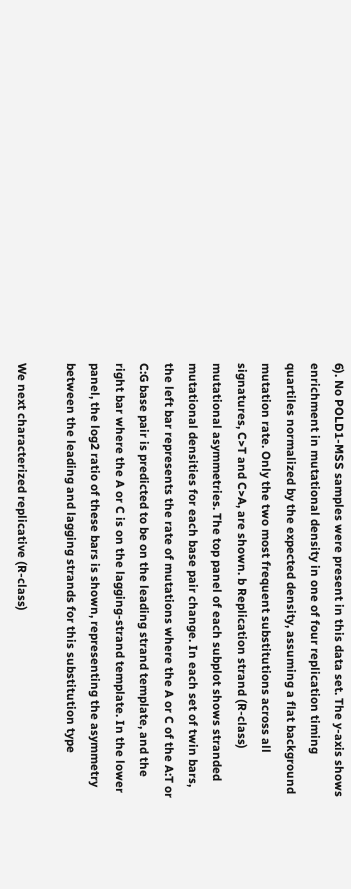6). No POLD1-MSS samples were present in this data set. The y-axis shows enrichment in mutational density in one of four replication timing quartiles normalized by the expected density, assuming a flat background mutation rate. Only the two most frequent substitutions across all signatures, C>T and C>A, are shown. b Replication strand (R-class) mutational asymmetries. The top panel of each subplot shows stranded mutational densities for each base pair change. In each set of twin bars, the left bar represents the rate of mutations where the A or C of the A:T or C:G base pair is predicted to be on the leading strand template, and the right bar where the A or C is on the lagging-strand template. In the lower panel, the log2 ratio of these bars is shown, representing the asymmetry between the leading and lagging strands for this substitution type

We next characterized replicative (R-class)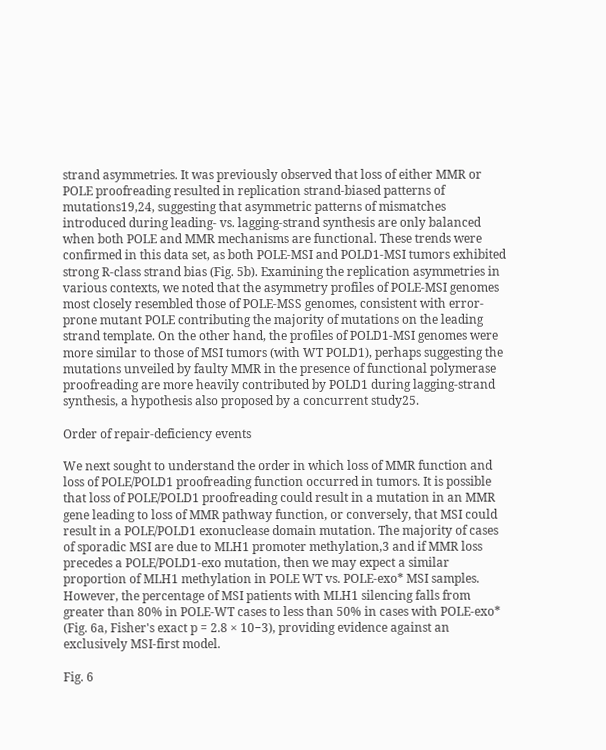strand asymmetries. It was previously observed that loss of either MMR or POLE proofreading resulted in replication strand-biased patterns of mutations19,24, suggesting that asymmetric patterns of mismatches introduced during leading- vs. lagging-strand synthesis are only balanced when both POLE and MMR mechanisms are functional. These trends were confirmed in this data set, as both POLE-MSI and POLD1-MSI tumors exhibited strong R-class strand bias (Fig. 5b). Examining the replication asymmetries in various contexts, we noted that the asymmetry profiles of POLE-MSI genomes most closely resembled those of POLE-MSS genomes, consistent with error-prone mutant POLE contributing the majority of mutations on the leading strand template. On the other hand, the profiles of POLD1-MSI genomes were more similar to those of MSI tumors (with WT POLD1), perhaps suggesting the mutations unveiled by faulty MMR in the presence of functional polymerase proofreading are more heavily contributed by POLD1 during lagging-strand synthesis, a hypothesis also proposed by a concurrent study25.

Order of repair-deficiency events

We next sought to understand the order in which loss of MMR function and loss of POLE/POLD1 proofreading function occurred in tumors. It is possible that loss of POLE/POLD1 proofreading could result in a mutation in an MMR gene leading to loss of MMR pathway function, or conversely, that MSI could result in a POLE/POLD1 exonuclease domain mutation. The majority of cases of sporadic MSI are due to MLH1 promoter methylation,3 and if MMR loss precedes a POLE/POLD1-exo mutation, then we may expect a similar proportion of MLH1 methylation in POLE WT vs. POLE-exo* MSI samples. However, the percentage of MSI patients with MLH1 silencing falls from greater than 80% in POLE-WT cases to less than 50% in cases with POLE-exo* (Fig. 6a, Fisher's exact p = 2.8 × 10−3), providing evidence against an exclusively MSI-first model.

Fig. 6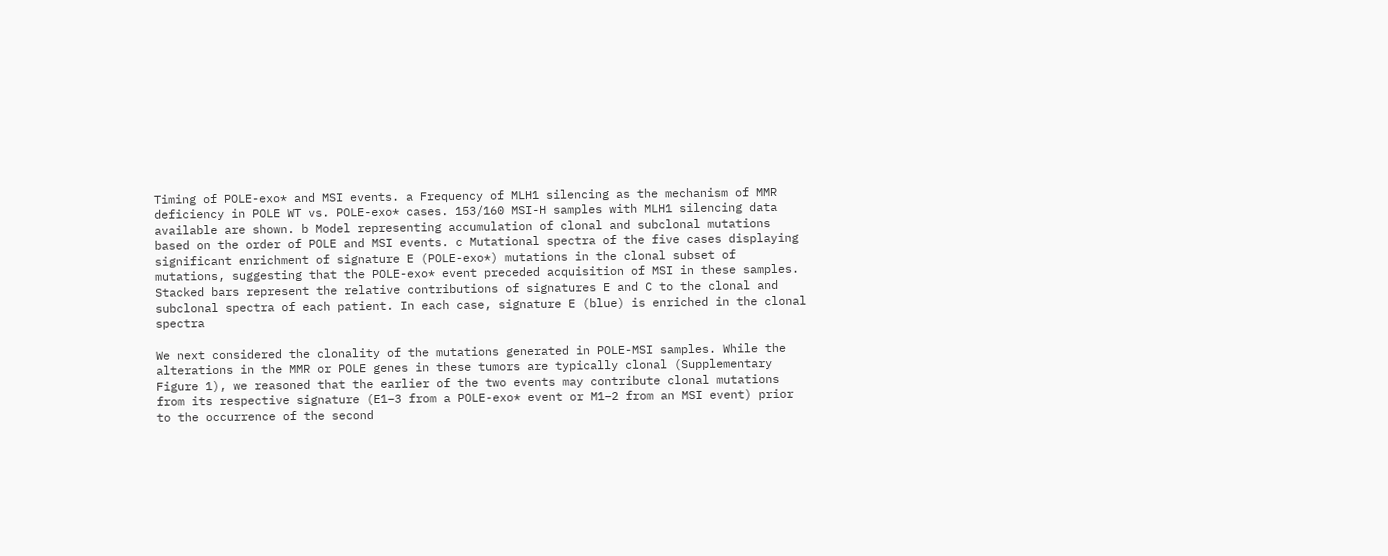Timing of POLE-exo* and MSI events. a Frequency of MLH1 silencing as the mechanism of MMR deficiency in POLE WT vs. POLE-exo* cases. 153/160 MSI-H samples with MLH1 silencing data available are shown. b Model representing accumulation of clonal and subclonal mutations based on the order of POLE and MSI events. c Mutational spectra of the five cases displaying significant enrichment of signature E (POLE-exo*) mutations in the clonal subset of mutations, suggesting that the POLE-exo* event preceded acquisition of MSI in these samples. Stacked bars represent the relative contributions of signatures E and C to the clonal and subclonal spectra of each patient. In each case, signature E (blue) is enriched in the clonal spectra

We next considered the clonality of the mutations generated in POLE-MSI samples. While the alterations in the MMR or POLE genes in these tumors are typically clonal (Supplementary Figure 1), we reasoned that the earlier of the two events may contribute clonal mutations from its respective signature (E1–3 from a POLE-exo* event or M1–2 from an MSI event) prior to the occurrence of the second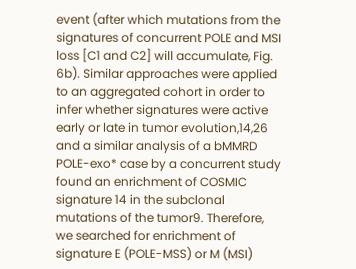event (after which mutations from the signatures of concurrent POLE and MSI loss [C1 and C2] will accumulate, Fig. 6b). Similar approaches were applied to an aggregated cohort in order to infer whether signatures were active early or late in tumor evolution,14,26 and a similar analysis of a bMMRD POLE-exo* case by a concurrent study found an enrichment of COSMIC signature 14 in the subclonal mutations of the tumor9. Therefore, we searched for enrichment of signature E (POLE-MSS) or M (MSI)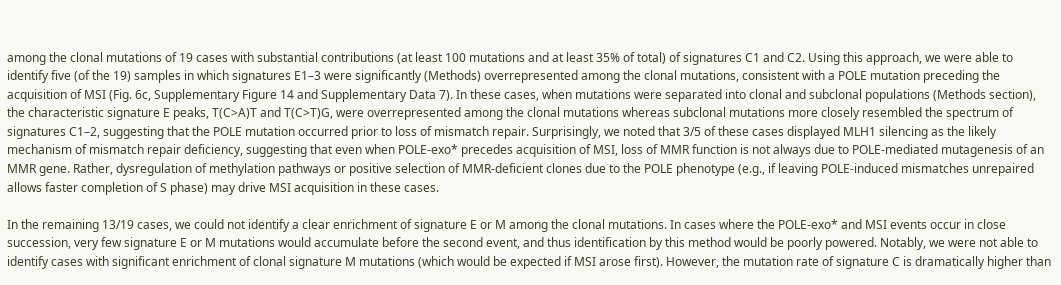among the clonal mutations of 19 cases with substantial contributions (at least 100 mutations and at least 35% of total) of signatures C1 and C2. Using this approach, we were able to identify five (of the 19) samples in which signatures E1–3 were significantly (Methods) overrepresented among the clonal mutations, consistent with a POLE mutation preceding the acquisition of MSI (Fig. 6c, Supplementary Figure 14 and Supplementary Data 7). In these cases, when mutations were separated into clonal and subclonal populations (Methods section), the characteristic signature E peaks, T(C>A)T and T(C>T)G, were overrepresented among the clonal mutations whereas subclonal mutations more closely resembled the spectrum of signatures C1–2, suggesting that the POLE mutation occurred prior to loss of mismatch repair. Surprisingly, we noted that 3/5 of these cases displayed MLH1 silencing as the likely mechanism of mismatch repair deficiency, suggesting that even when POLE-exo* precedes acquisition of MSI, loss of MMR function is not always due to POLE-mediated mutagenesis of an MMR gene. Rather, dysregulation of methylation pathways or positive selection of MMR-deficient clones due to the POLE phenotype (e.g., if leaving POLE-induced mismatches unrepaired allows faster completion of S phase) may drive MSI acquisition in these cases.

In the remaining 13/19 cases, we could not identify a clear enrichment of signature E or M among the clonal mutations. In cases where the POLE-exo* and MSI events occur in close succession, very few signature E or M mutations would accumulate before the second event, and thus identification by this method would be poorly powered. Notably, we were not able to identify cases with significant enrichment of clonal signature M mutations (which would be expected if MSI arose first). However, the mutation rate of signature C is dramatically higher than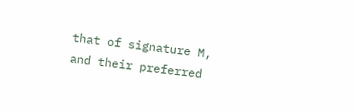that of signature M, and their preferred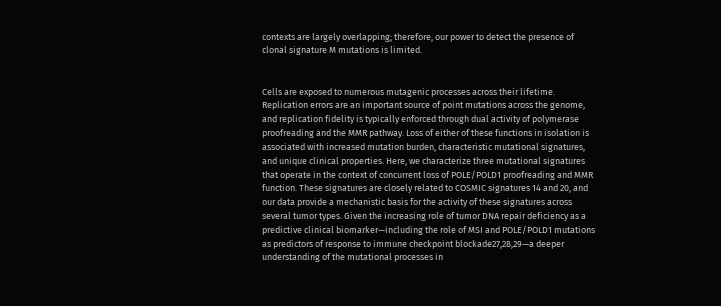contexts are largely overlapping; therefore, our power to detect the presence of clonal signature M mutations is limited.


Cells are exposed to numerous mutagenic processes across their lifetime. Replication errors are an important source of point mutations across the genome, and replication fidelity is typically enforced through dual activity of polymerase proofreading and the MMR pathway. Loss of either of these functions in isolation is associated with increased mutation burden, characteristic mutational signatures, and unique clinical properties. Here, we characterize three mutational signatures that operate in the context of concurrent loss of POLE/POLD1 proofreading and MMR function. These signatures are closely related to COSMIC signatures 14 and 20, and our data provide a mechanistic basis for the activity of these signatures across several tumor types. Given the increasing role of tumor DNA repair deficiency as a predictive clinical biomarker—including the role of MSI and POLE/POLD1 mutations as predictors of response to immune checkpoint blockade27,28,29—a deeper understanding of the mutational processes in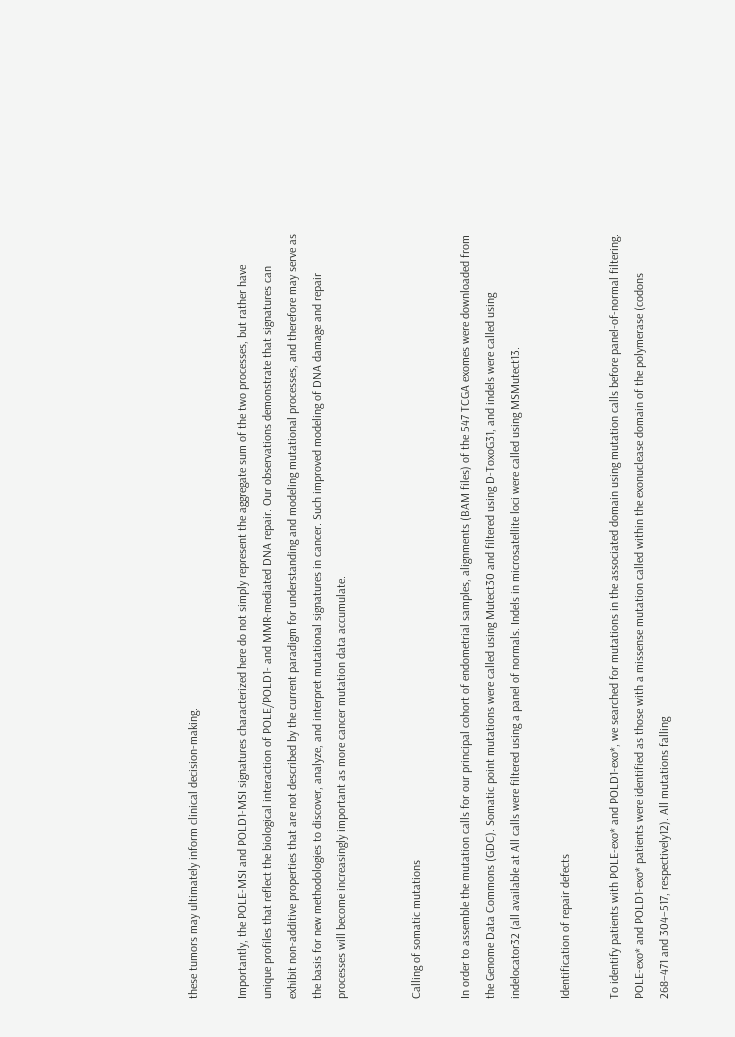these tumors may ultimately inform clinical decision-making.

Importantly, the POLE-MSI and POLD1-MSI signatures characterized here do not simply represent the aggregate sum of the two processes, but rather have unique profiles that reflect the biological interaction of POLE/POLD1- and MMR-mediated DNA repair. Our observations demonstrate that signatures can exhibit non-additive properties that are not described by the current paradigm for understanding and modeling mutational processes, and therefore may serve as the basis for new methodologies to discover, analyze, and interpret mutational signatures in cancer. Such improved modeling of DNA damage and repair processes will become increasingly important as more cancer mutation data accumulate.


Calling of somatic mutations

In order to assemble the mutation calls for our principal cohort of endometrial samples, alignments (BAM files) of the 547 TCGA exomes were downloaded from the Genome Data Commons (GDC). Somatic point mutations were called using Mutect30 and filtered using D-ToxoG31, and indels were called using indelocator32 (all available at All calls were filtered using a panel of normals. Indels in microsatellite loci were called using MSMutect13.

Identification of repair defects

To identify patients with POLE-exo* and POLD1-exo*, we searched for mutations in the associated domain using mutation calls before panel-of-normal filtering. POLE-exo* and POLD1-exo* patients were identified as those with a missense mutation called within the exonuclease domain of the polymerase (codons 268–471 and 304–517, respectively12). All mutations falling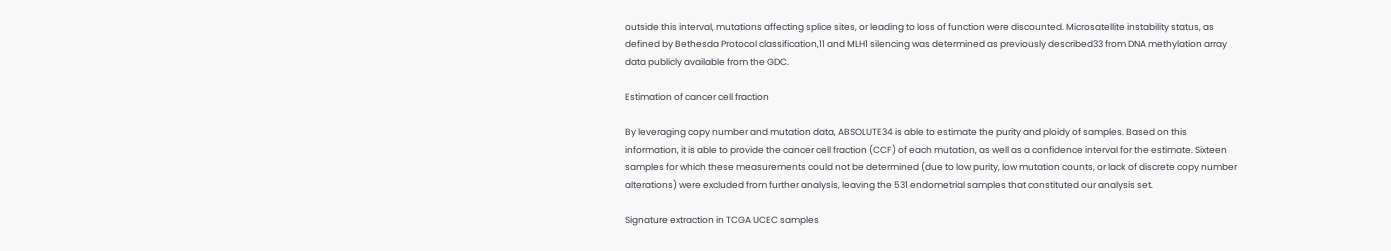outside this interval, mutations affecting splice sites, or leading to loss of function were discounted. Microsatellite instability status, as defined by Bethesda Protocol classification,11 and MLH1 silencing was determined as previously described33 from DNA methylation array data publicly available from the GDC.

Estimation of cancer cell fraction

By leveraging copy number and mutation data, ABSOLUTE34 is able to estimate the purity and ploidy of samples. Based on this information, it is able to provide the cancer cell fraction (CCF) of each mutation, as well as a confidence interval for the estimate. Sixteen samples for which these measurements could not be determined (due to low purity, low mutation counts, or lack of discrete copy number alterations) were excluded from further analysis, leaving the 531 endometrial samples that constituted our analysis set.

Signature extraction in TCGA UCEC samples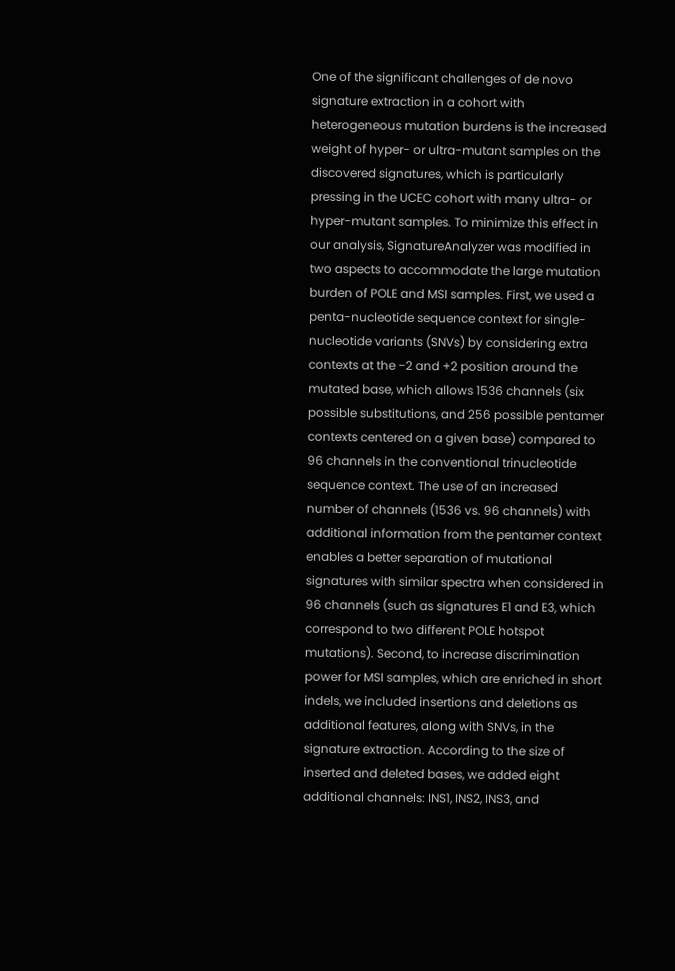One of the significant challenges of de novo signature extraction in a cohort with heterogeneous mutation burdens is the increased weight of hyper- or ultra-mutant samples on the discovered signatures, which is particularly pressing in the UCEC cohort with many ultra- or hyper-mutant samples. To minimize this effect in our analysis, SignatureAnalyzer was modified in two aspects to accommodate the large mutation burden of POLE and MSI samples. First, we used a penta-nucleotide sequence context for single-nucleotide variants (SNVs) by considering extra contexts at the −2 and +2 position around the mutated base, which allows 1536 channels (six possible substitutions, and 256 possible pentamer contexts centered on a given base) compared to 96 channels in the conventional trinucleotide sequence context. The use of an increased number of channels (1536 vs. 96 channels) with additional information from the pentamer context enables a better separation of mutational signatures with similar spectra when considered in 96 channels (such as signatures E1 and E3, which correspond to two different POLE hotspot mutations). Second, to increase discrimination power for MSI samples, which are enriched in short indels, we included insertions and deletions as additional features, along with SNVs, in the signature extraction. According to the size of inserted and deleted bases, we added eight additional channels: INS1, INS2, INS3, and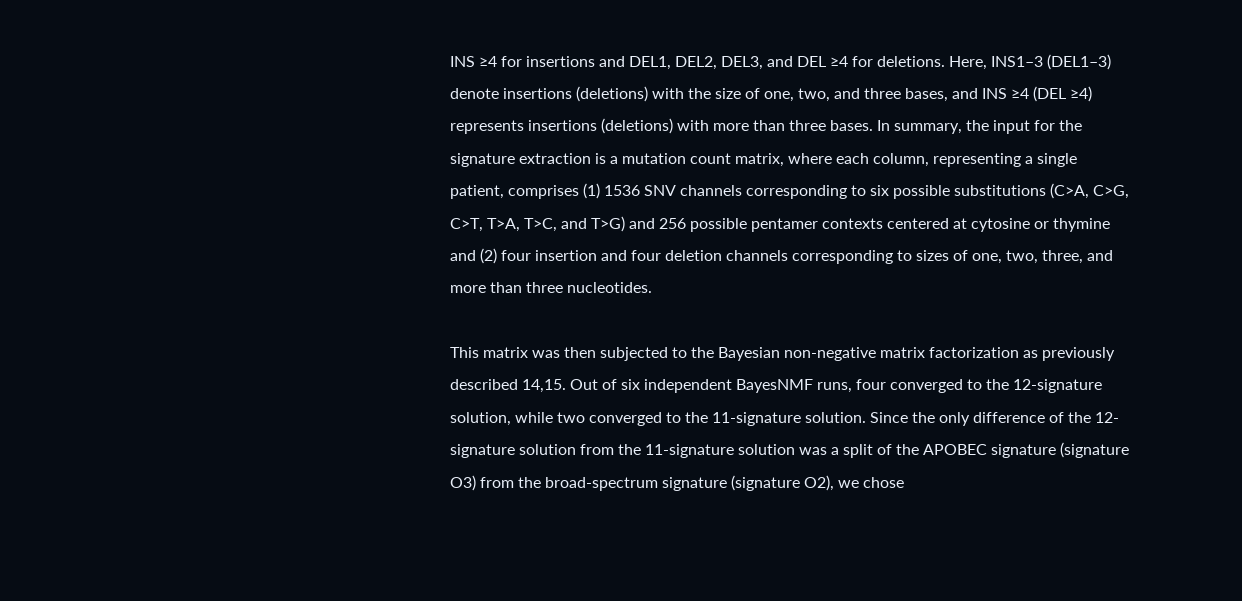INS ≥4 for insertions and DEL1, DEL2, DEL3, and DEL ≥4 for deletions. Here, INS1–3 (DEL1–3) denote insertions (deletions) with the size of one, two, and three bases, and INS ≥4 (DEL ≥4) represents insertions (deletions) with more than three bases. In summary, the input for the signature extraction is a mutation count matrix, where each column, representing a single patient, comprises (1) 1536 SNV channels corresponding to six possible substitutions (C>A, C>G, C>T, T>A, T>C, and T>G) and 256 possible pentamer contexts centered at cytosine or thymine and (2) four insertion and four deletion channels corresponding to sizes of one, two, three, and more than three nucleotides.

This matrix was then subjected to the Bayesian non-negative matrix factorization as previously described 14,15. Out of six independent BayesNMF runs, four converged to the 12-signature solution, while two converged to the 11-signature solution. Since the only difference of the 12-signature solution from the 11-signature solution was a split of the APOBEC signature (signature O3) from the broad-spectrum signature (signature O2), we chose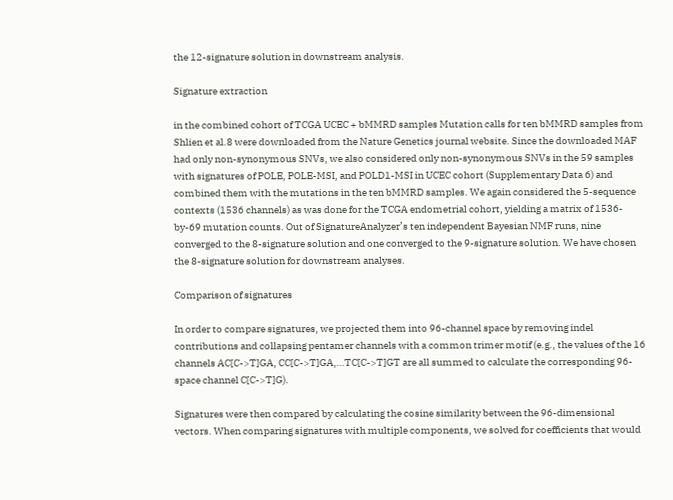the 12-signature solution in downstream analysis.

Signature extraction

in the combined cohort of TCGA UCEC + bMMRD samples Mutation calls for ten bMMRD samples from Shlien et al.8 were downloaded from the Nature Genetics journal website. Since the downloaded MAF had only non-synonymous SNVs, we also considered only non-synonymous SNVs in the 59 samples with signatures of POLE, POLE-MSI, and POLD1-MSI in UCEC cohort (Supplementary Data 6) and combined them with the mutations in the ten bMMRD samples. We again considered the 5-sequence contexts (1536 channels) as was done for the TCGA endometrial cohort, yielding a matrix of 1536-by-69 mutation counts. Out of SignatureAnalyzer’s ten independent Bayesian NMF runs, nine converged to the 8-signature solution and one converged to the 9-signature solution. We have chosen the 8-signature solution for downstream analyses.

Comparison of signatures

In order to compare signatures, we projected them into 96-channel space by removing indel contributions and collapsing pentamer channels with a common trimer motif (e.g., the values of the 16 channels AC[C->T]GA, CC[C->T]GA,…TC[C->T]GT are all summed to calculate the corresponding 96-space channel C[C->T]G).

Signatures were then compared by calculating the cosine similarity between the 96-dimensional vectors. When comparing signatures with multiple components, we solved for coefficients that would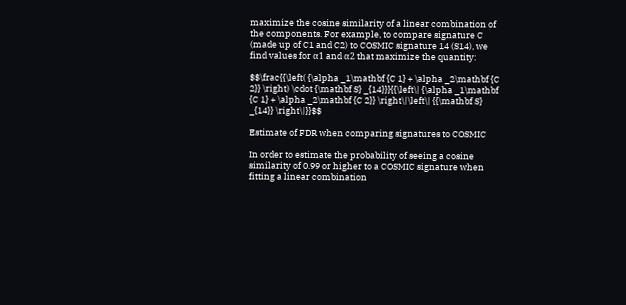maximize the cosine similarity of a linear combination of the components. For example, to compare signature C (made up of C1 and C2) to COSMIC signature 14 (S14), we find values for α1 and α2 that maximize the quantity:

$$\frac{{\left( {\alpha _1\mathbf {C 1} + \alpha _2\mathbf {C 2}} \right) \cdot {\mathbf S} _{14}}}{{\left\| {\alpha _1\mathbf {C 1} + \alpha _2\mathbf {C 2}} \right\|\left\| {{\mathbf S} _{14}} \right\|}}$$

Estimate of FDR when comparing signatures to COSMIC

In order to estimate the probability of seeing a cosine similarity of 0.99 or higher to a COSMIC signature when fitting a linear combination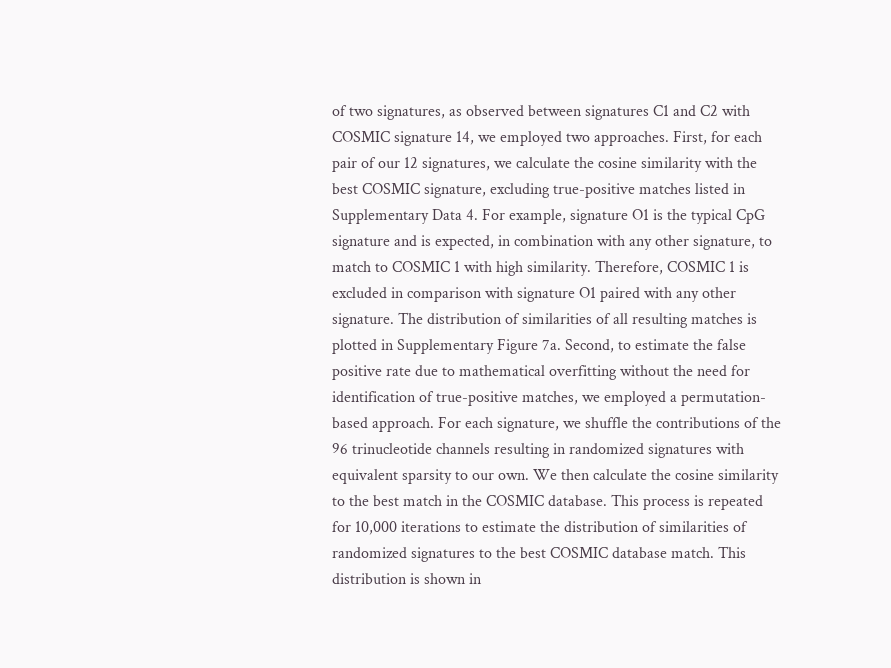of two signatures, as observed between signatures C1 and C2 with COSMIC signature 14, we employed two approaches. First, for each pair of our 12 signatures, we calculate the cosine similarity with the best COSMIC signature, excluding true-positive matches listed in Supplementary Data 4. For example, signature O1 is the typical CpG signature and is expected, in combination with any other signature, to match to COSMIC 1 with high similarity. Therefore, COSMIC 1 is excluded in comparison with signature O1 paired with any other signature. The distribution of similarities of all resulting matches is plotted in Supplementary Figure 7a. Second, to estimate the false positive rate due to mathematical overfitting without the need for identification of true-positive matches, we employed a permutation-based approach. For each signature, we shuffle the contributions of the 96 trinucleotide channels resulting in randomized signatures with equivalent sparsity to our own. We then calculate the cosine similarity to the best match in the COSMIC database. This process is repeated for 10,000 iterations to estimate the distribution of similarities of randomized signatures to the best COSMIC database match. This distribution is shown in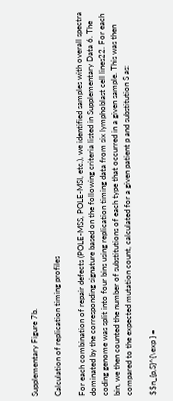Supplementary Figure 7b.

Calculation of replication timing profiles

For each combination of repair defects (POLE-MSS, POLE-MSI, etc.), we identified samples with overall spectra dominated by the corresponding signature based on the following criteria listed in Supplementary Data 6. The coding genome was split into four bins using replication timing data from six lymphoblast cell lines22. For each bin, we then counted the number of substitutions of each type that occurred in a given sample. This was then compared to the expected mutation count, calculated for a given patient p and substitution S as:

$$n_{p,S}^{\exp } =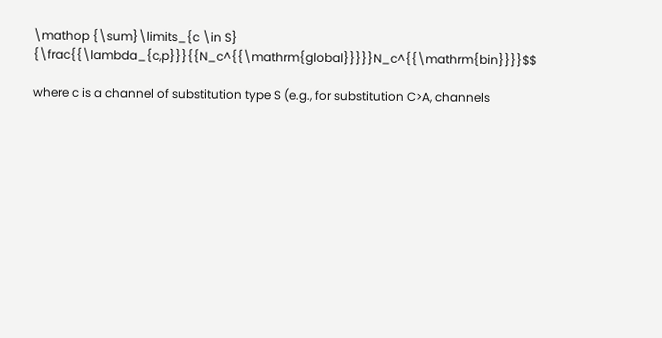\mathop {\sum}\limits_{c \in S} {\frac{{\lambda_{c,p}}}{{N_c^{{\mathrm{global}}}}}N_c^{{\mathrm{bin}}}}$$

where c is a channel of substitution type S (e.g., for substitution C>A, channels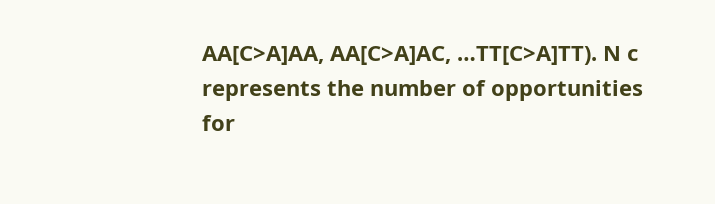AA[C>A]AA, AA[C>A]AC, …TT[C>A]TT). N c represents the number of opportunities for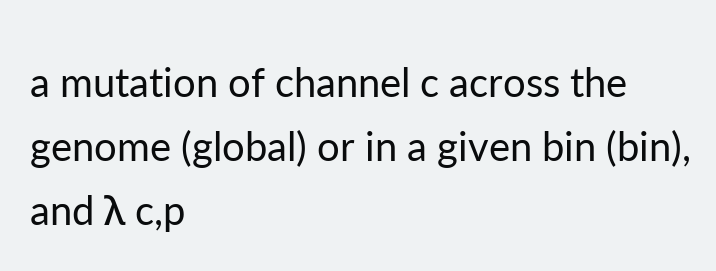a mutation of channel c across the genome (global) or in a given bin (bin), and λ c,p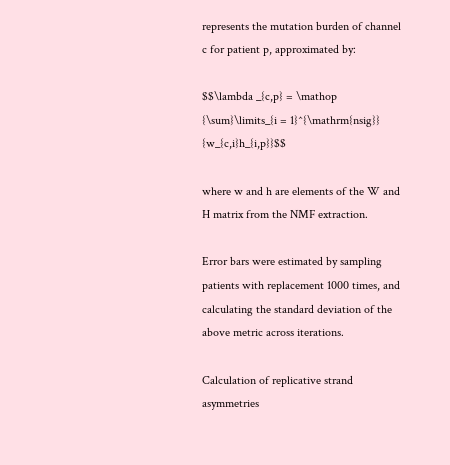represents the mutation burden of channel c for patient p, approximated by:

$$\lambda _{c,p} = \mathop {\sum}\limits_{i = 1}^{\mathrm{nsig}} {w_{c,i}h_{i,p}}$$

where w and h are elements of the W and H matrix from the NMF extraction.

Error bars were estimated by sampling patients with replacement 1000 times, and calculating the standard deviation of the above metric across iterations.

Calculation of replicative strand asymmetries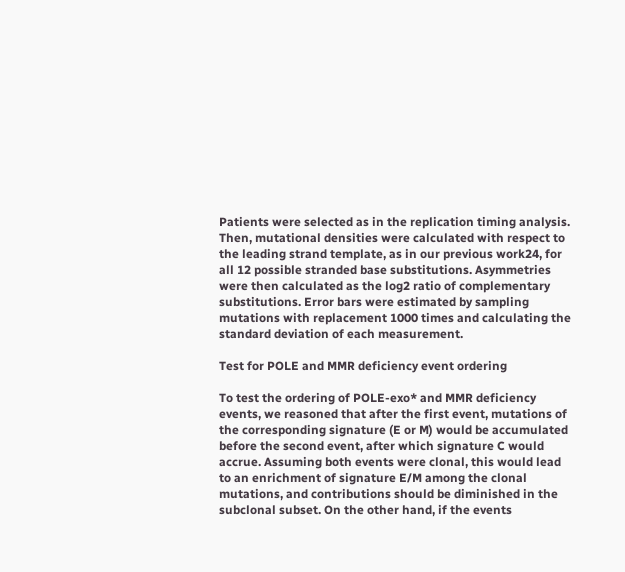Patients were selected as in the replication timing analysis. Then, mutational densities were calculated with respect to the leading strand template, as in our previous work24, for all 12 possible stranded base substitutions. Asymmetries were then calculated as the log2 ratio of complementary substitutions. Error bars were estimated by sampling mutations with replacement 1000 times and calculating the standard deviation of each measurement.

Test for POLE and MMR deficiency event ordering

To test the ordering of POLE-exo* and MMR deficiency events, we reasoned that after the first event, mutations of the corresponding signature (E or M) would be accumulated before the second event, after which signature C would accrue. Assuming both events were clonal, this would lead to an enrichment of signature E/M among the clonal mutations, and contributions should be diminished in the subclonal subset. On the other hand, if the events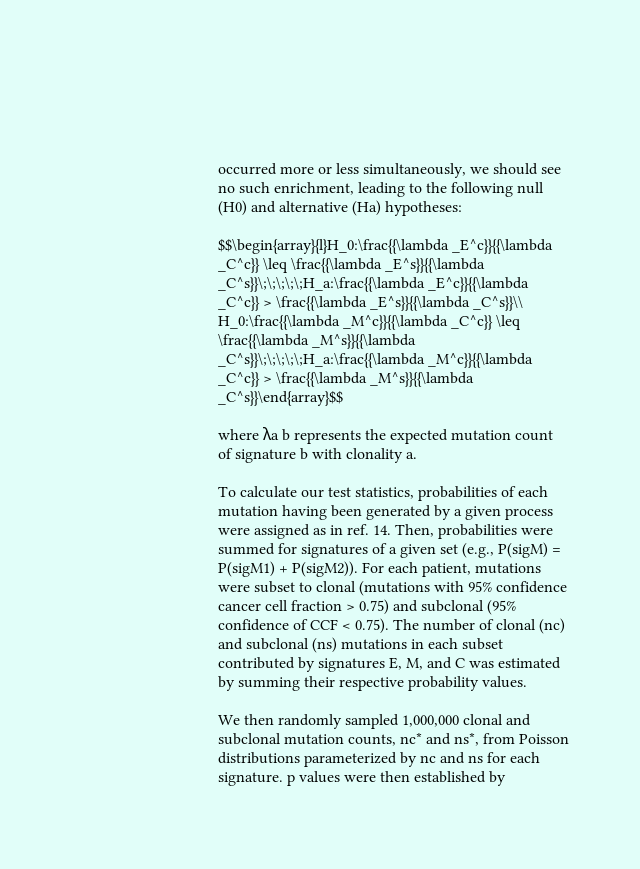occurred more or less simultaneously, we should see no such enrichment, leading to the following null (H0) and alternative (Ha) hypotheses:

$$\begin{array}{l}H_0:\frac{{\lambda _E^c}}{{\lambda _C^c}} \leq \frac{{\lambda _E^s}}{{\lambda _C^s}}\;\;\;\;\;H_a:\frac{{\lambda _E^c}}{{\lambda _C^c}} > \frac{{\lambda _E^s}}{{\lambda _C^s}}\\ H_0:\frac{{\lambda _M^c}}{{\lambda _C^c}} \leq \frac{{\lambda _M^s}}{{\lambda _C^s}}\;\;\;\;\;H_a:\frac{{\lambda _M^c}}{{\lambda _C^c}} > \frac{{\lambda _M^s}}{{\lambda _C^s}}\end{array}$$

where λa b represents the expected mutation count of signature b with clonality a.

To calculate our test statistics, probabilities of each mutation having been generated by a given process were assigned as in ref. 14. Then, probabilities were summed for signatures of a given set (e.g., P(sigM) = P(sigM1) + P(sigM2)). For each patient, mutations were subset to clonal (mutations with 95% confidence cancer cell fraction > 0.75) and subclonal (95% confidence of CCF < 0.75). The number of clonal (nc) and subclonal (ns) mutations in each subset contributed by signatures E, M, and C was estimated by summing their respective probability values.

We then randomly sampled 1,000,000 clonal and subclonal mutation counts, nc* and ns*, from Poisson distributions parameterized by nc and ns for each signature. p values were then established by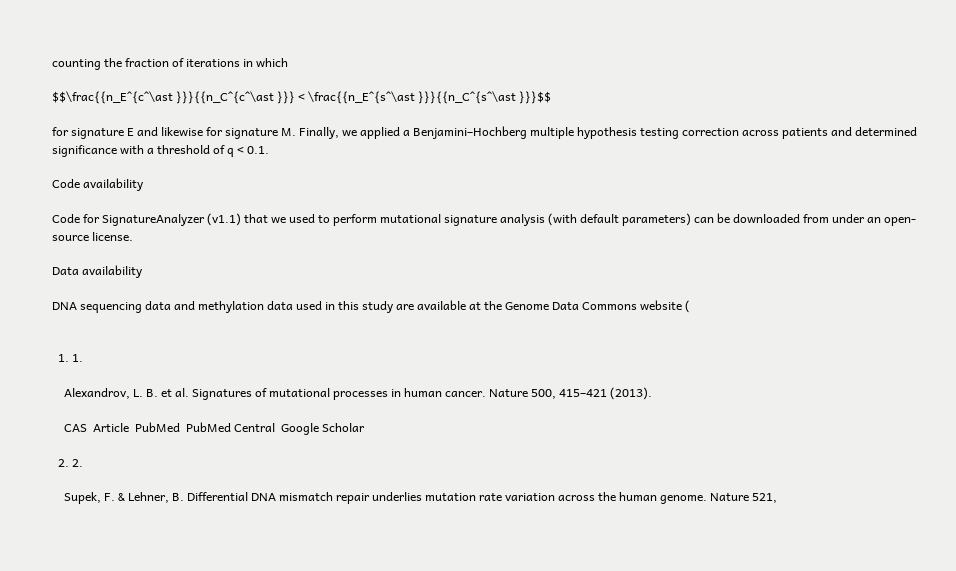counting the fraction of iterations in which

$$\frac{{n_E^{c^\ast }}}{{n_C^{c^\ast }}} < \frac{{n_E^{s^\ast }}}{{n_C^{s^\ast }}}$$

for signature E and likewise for signature M. Finally, we applied a Benjamini–Hochberg multiple hypothesis testing correction across patients and determined significance with a threshold of q < 0.1.

Code availability

Code for SignatureAnalyzer (v1.1) that we used to perform mutational signature analysis (with default parameters) can be downloaded from under an open-source license.

Data availability

DNA sequencing data and methylation data used in this study are available at the Genome Data Commons website (


  1. 1.

    Alexandrov, L. B. et al. Signatures of mutational processes in human cancer. Nature 500, 415–421 (2013).

    CAS  Article  PubMed  PubMed Central  Google Scholar

  2. 2.

    Supek, F. & Lehner, B. Differential DNA mismatch repair underlies mutation rate variation across the human genome. Nature 521,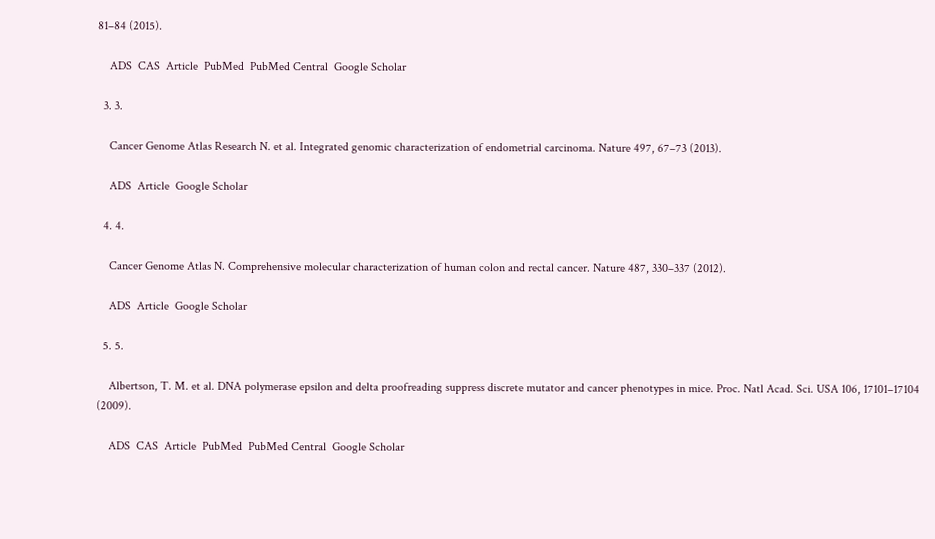81–84 (2015).

    ADS  CAS  Article  PubMed  PubMed Central  Google Scholar

  3. 3.

    Cancer Genome Atlas Research N. et al. Integrated genomic characterization of endometrial carcinoma. Nature 497, 67–73 (2013).

    ADS  Article  Google Scholar

  4. 4.

    Cancer Genome Atlas N. Comprehensive molecular characterization of human colon and rectal cancer. Nature 487, 330–337 (2012).

    ADS  Article  Google Scholar

  5. 5.

    Albertson, T. M. et al. DNA polymerase epsilon and delta proofreading suppress discrete mutator and cancer phenotypes in mice. Proc. Natl Acad. Sci. USA 106, 17101–17104 (2009).

    ADS  CAS  Article  PubMed  PubMed Central  Google Scholar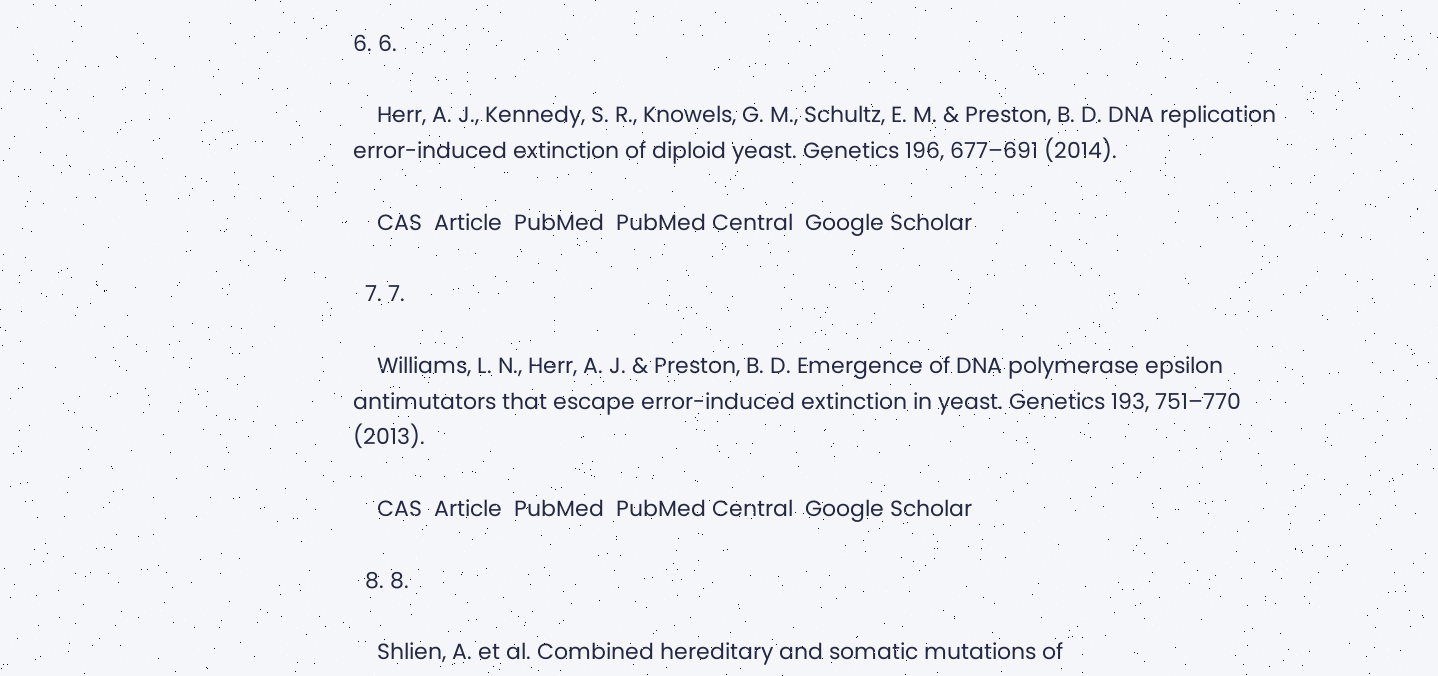6. 6.

    Herr, A. J., Kennedy, S. R., Knowels, G. M., Schultz, E. M. & Preston, B. D. DNA replication error-induced extinction of diploid yeast. Genetics 196, 677–691 (2014).

    CAS  Article  PubMed  PubMed Central  Google Scholar

  7. 7.

    Williams, L. N., Herr, A. J. & Preston, B. D. Emergence of DNA polymerase epsilon antimutators that escape error-induced extinction in yeast. Genetics 193, 751–770 (2013).

    CAS  Article  PubMed  PubMed Central  Google Scholar

  8. 8.

    Shlien, A. et al. Combined hereditary and somatic mutations of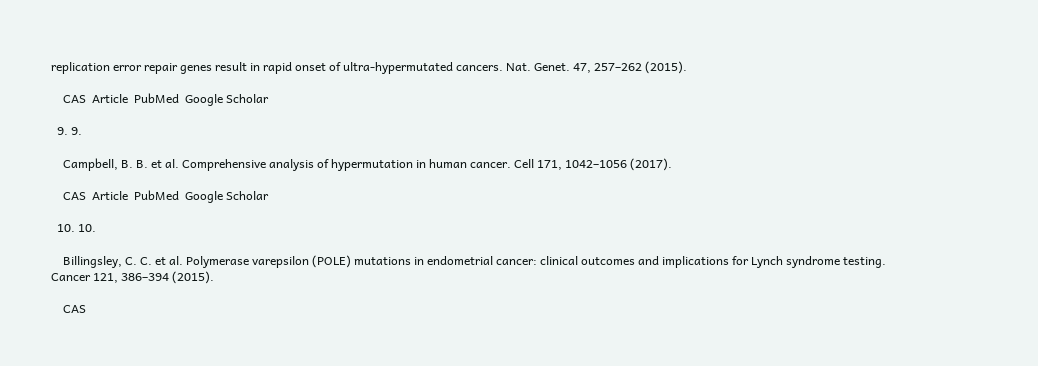replication error repair genes result in rapid onset of ultra-hypermutated cancers. Nat. Genet. 47, 257–262 (2015).

    CAS  Article  PubMed  Google Scholar

  9. 9.

    Campbell, B. B. et al. Comprehensive analysis of hypermutation in human cancer. Cell 171, 1042–1056 (2017).

    CAS  Article  PubMed  Google Scholar

  10. 10.

    Billingsley, C. C. et al. Polymerase varepsilon (POLE) mutations in endometrial cancer: clinical outcomes and implications for Lynch syndrome testing. Cancer 121, 386–394 (2015).

    CAS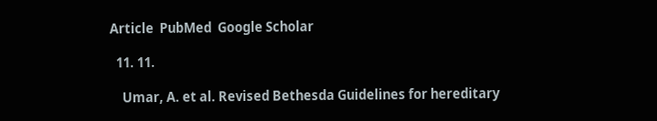Article  PubMed  Google Scholar

  11. 11.

    Umar, A. et al. Revised Bethesda Guidelines for hereditary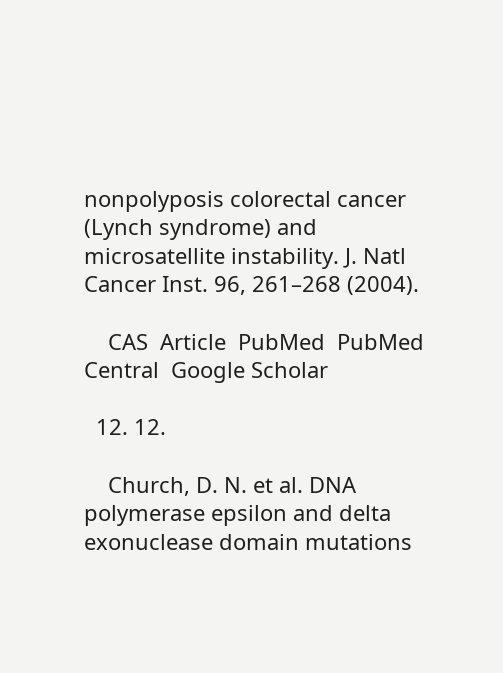nonpolyposis colorectal cancer (Lynch syndrome) and microsatellite instability. J. Natl Cancer Inst. 96, 261–268 (2004).

    CAS  Article  PubMed  PubMed Central  Google Scholar

  12. 12.

    Church, D. N. et al. DNA polymerase epsilon and delta exonuclease domain mutations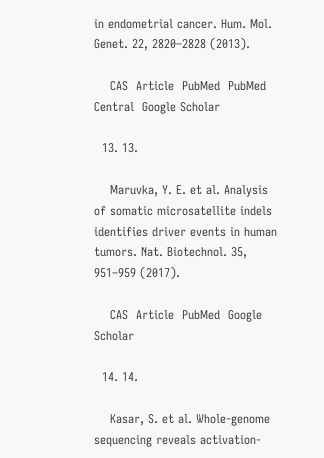in endometrial cancer. Hum. Mol. Genet. 22, 2820–2828 (2013).

    CAS  Article  PubMed  PubMed Central  Google Scholar

  13. 13.

    Maruvka, Y. E. et al. Analysis of somatic microsatellite indels identifies driver events in human tumors. Nat. Biotechnol. 35, 951–959 (2017).

    CAS  Article  PubMed  Google Scholar

  14. 14.

    Kasar, S. et al. Whole-genome sequencing reveals activation-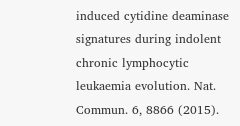induced cytidine deaminase signatures during indolent chronic lymphocytic leukaemia evolution. Nat. Commun. 6, 8866 (2015).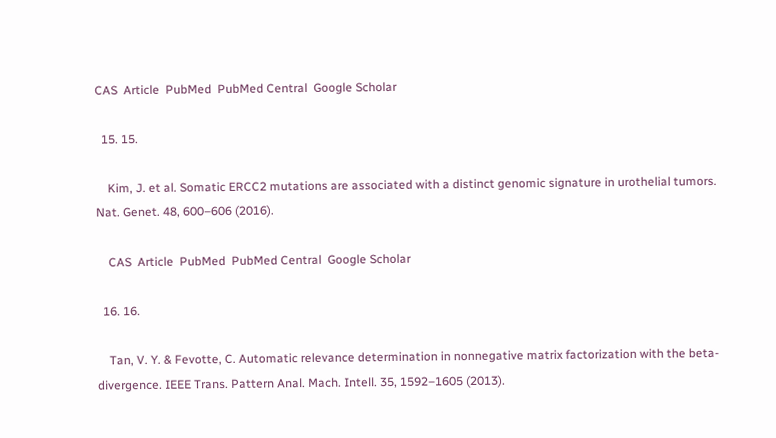CAS  Article  PubMed  PubMed Central  Google Scholar

  15. 15.

    Kim, J. et al. Somatic ERCC2 mutations are associated with a distinct genomic signature in urothelial tumors. Nat. Genet. 48, 600–606 (2016).

    CAS  Article  PubMed  PubMed Central  Google Scholar

  16. 16.

    Tan, V. Y. & Fevotte, C. Automatic relevance determination in nonnegative matrix factorization with the beta-divergence. IEEE Trans. Pattern Anal. Mach. Intell. 35, 1592–1605 (2013).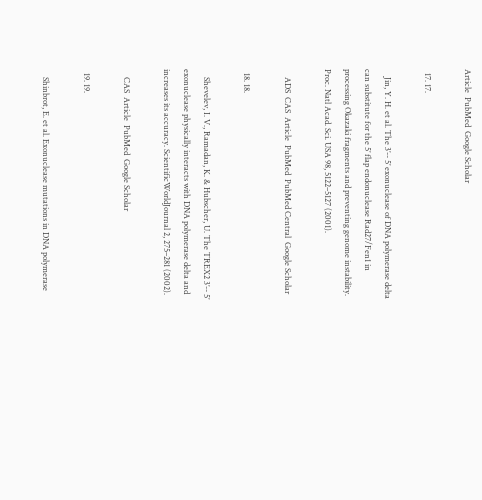Article  PubMed  Google Scholar

  17. 17.

    Jin, Y. H. et al. The 3’-- 5’ exonuclease of DNA polymerase delta can substitute for the 5’ flap endonuclease Rad27/Fen1 in processing Okazaki fragments and preventing genome instability. Proc. Natl Acad. Sci. USA 98, 5122–5127 (2001).

    ADS  CAS  Article  PubMed  PubMed Central  Google Scholar

  18. 18.

    Shevelev, I. V., Ramadan, K. & Hubscher, U. The TREX2 3’-- 5’ exonuclease physically interacts with DNA polymerase delta and increases its accuracy. ScientificWorldJournal 2, 275–281 (2002).

    CAS  Article  PubMed  Google Scholar

  19. 19.

    Shinbrot, E. et al. Exonuclease mutations in DNA polymerase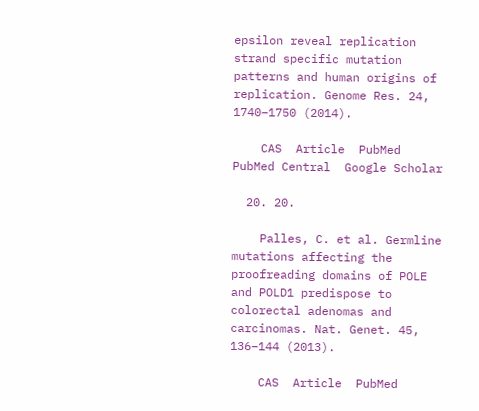epsilon reveal replication strand specific mutation patterns and human origins of replication. Genome Res. 24, 1740–1750 (2014).

    CAS  Article  PubMed  PubMed Central  Google Scholar

  20. 20.

    Palles, C. et al. Germline mutations affecting the proofreading domains of POLE and POLD1 predispose to colorectal adenomas and carcinomas. Nat. Genet. 45, 136–144 (2013).

    CAS  Article  PubMed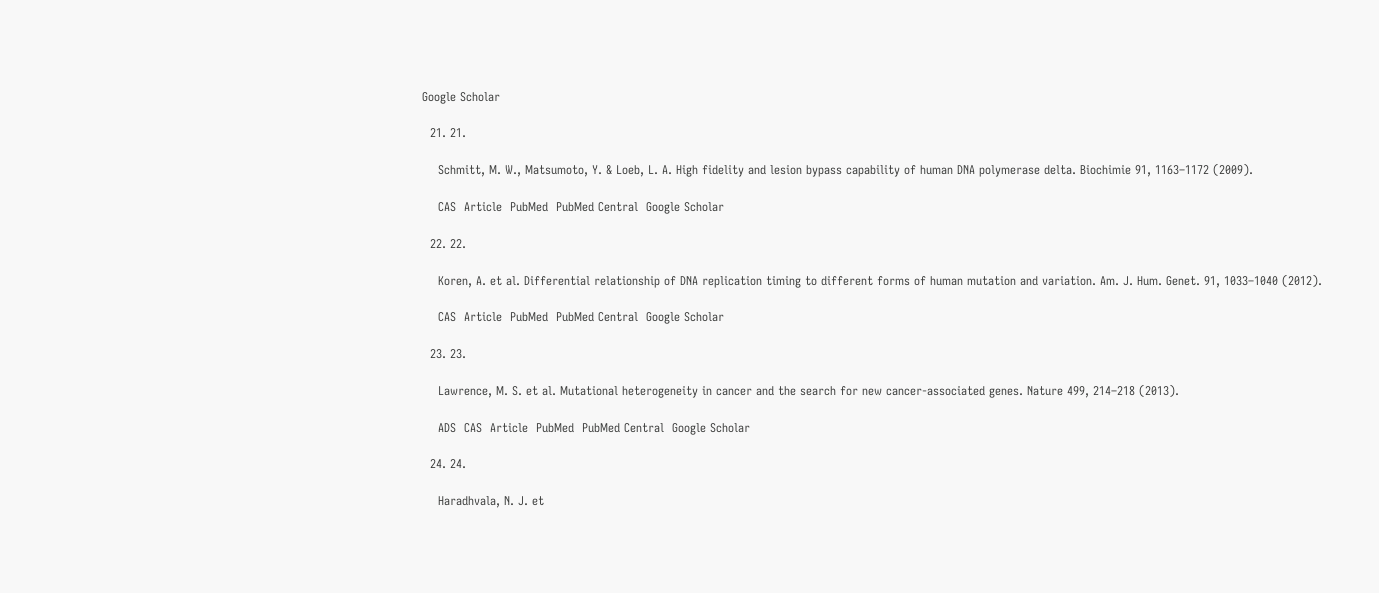Google Scholar

  21. 21.

    Schmitt, M. W., Matsumoto, Y. & Loeb, L. A. High fidelity and lesion bypass capability of human DNA polymerase delta. Biochimie 91, 1163–1172 (2009).

    CAS  Article  PubMed  PubMed Central  Google Scholar

  22. 22.

    Koren, A. et al. Differential relationship of DNA replication timing to different forms of human mutation and variation. Am. J. Hum. Genet. 91, 1033–1040 (2012).

    CAS  Article  PubMed  PubMed Central  Google Scholar

  23. 23.

    Lawrence, M. S. et al. Mutational heterogeneity in cancer and the search for new cancer-associated genes. Nature 499, 214–218 (2013).

    ADS  CAS  Article  PubMed  PubMed Central  Google Scholar

  24. 24.

    Haradhvala, N. J. et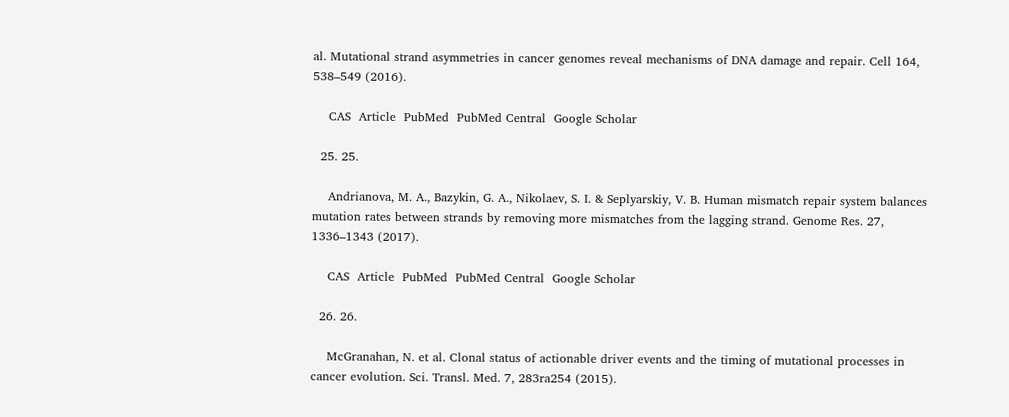al. Mutational strand asymmetries in cancer genomes reveal mechanisms of DNA damage and repair. Cell 164, 538–549 (2016).

    CAS  Article  PubMed  PubMed Central  Google Scholar

  25. 25.

    Andrianova, M. A., Bazykin, G. A., Nikolaev, S. I. & Seplyarskiy, V. B. Human mismatch repair system balances mutation rates between strands by removing more mismatches from the lagging strand. Genome Res. 27, 1336–1343 (2017).

    CAS  Article  PubMed  PubMed Central  Google Scholar

  26. 26.

    McGranahan, N. et al. Clonal status of actionable driver events and the timing of mutational processes in cancer evolution. Sci. Transl. Med. 7, 283ra254 (2015).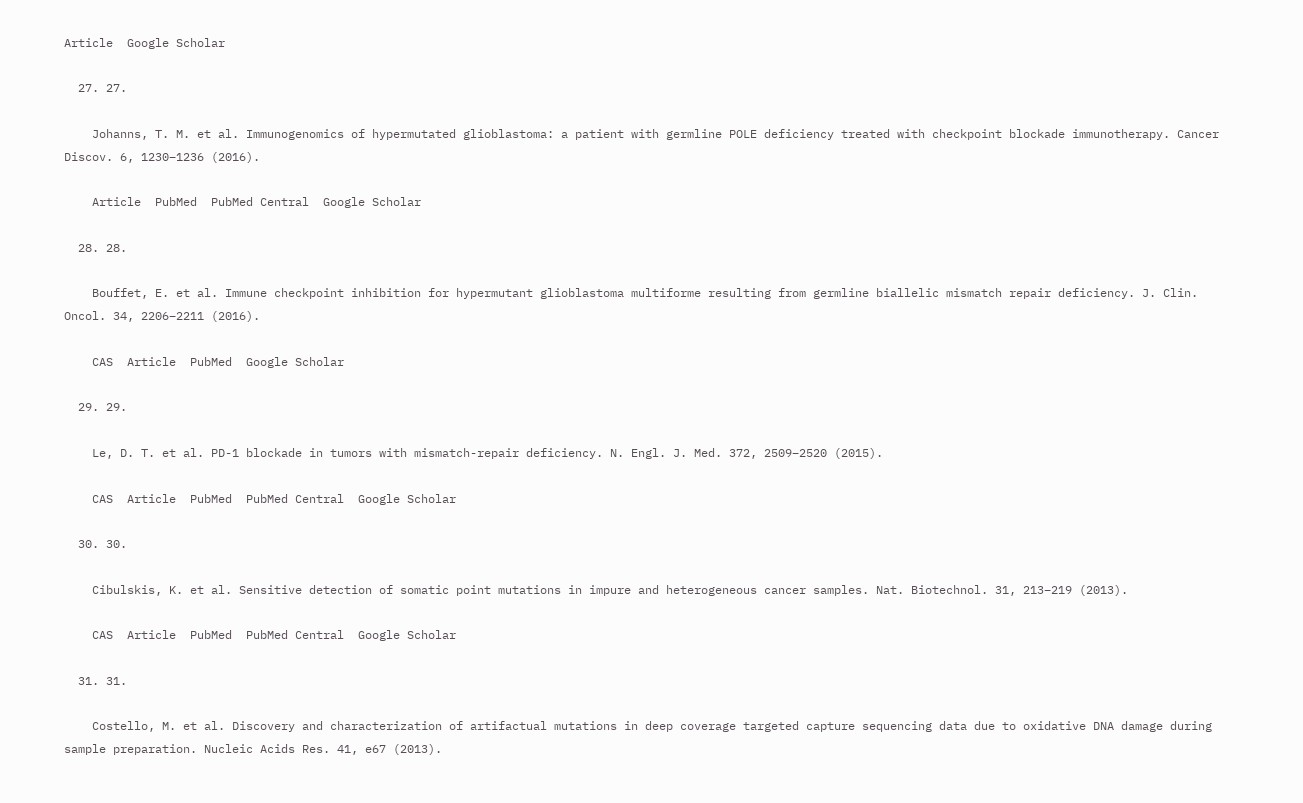Article  Google Scholar

  27. 27.

    Johanns, T. M. et al. Immunogenomics of hypermutated glioblastoma: a patient with germline POLE deficiency treated with checkpoint blockade immunotherapy. Cancer Discov. 6, 1230–1236 (2016).

    Article  PubMed  PubMed Central  Google Scholar

  28. 28.

    Bouffet, E. et al. Immune checkpoint inhibition for hypermutant glioblastoma multiforme resulting from germline biallelic mismatch repair deficiency. J. Clin. Oncol. 34, 2206–2211 (2016).

    CAS  Article  PubMed  Google Scholar

  29. 29.

    Le, D. T. et al. PD-1 blockade in tumors with mismatch-repair deficiency. N. Engl. J. Med. 372, 2509–2520 (2015).

    CAS  Article  PubMed  PubMed Central  Google Scholar

  30. 30.

    Cibulskis, K. et al. Sensitive detection of somatic point mutations in impure and heterogeneous cancer samples. Nat. Biotechnol. 31, 213–219 (2013).

    CAS  Article  PubMed  PubMed Central  Google Scholar

  31. 31.

    Costello, M. et al. Discovery and characterization of artifactual mutations in deep coverage targeted capture sequencing data due to oxidative DNA damage during sample preparation. Nucleic Acids Res. 41, e67 (2013).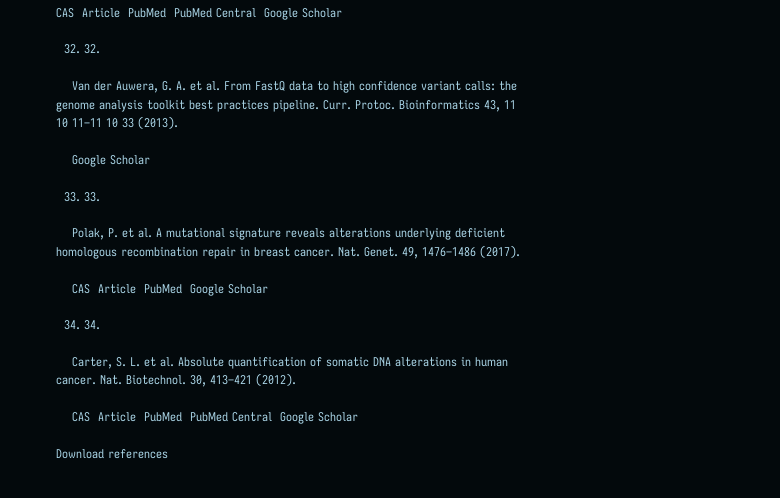CAS  Article  PubMed  PubMed Central  Google Scholar

  32. 32.

    Van der Auwera, G. A. et al. From FastQ data to high confidence variant calls: the genome analysis toolkit best practices pipeline. Curr. Protoc. Bioinformatics 43, 11 10 11–11 10 33 (2013).

    Google Scholar

  33. 33.

    Polak, P. et al. A mutational signature reveals alterations underlying deficient homologous recombination repair in breast cancer. Nat. Genet. 49, 1476–1486 (2017).

    CAS  Article  PubMed  Google Scholar

  34. 34.

    Carter, S. L. et al. Absolute quantification of somatic DNA alterations in human cancer. Nat. Biotechnol. 30, 413–421 (2012).

    CAS  Article  PubMed  PubMed Central  Google Scholar

Download references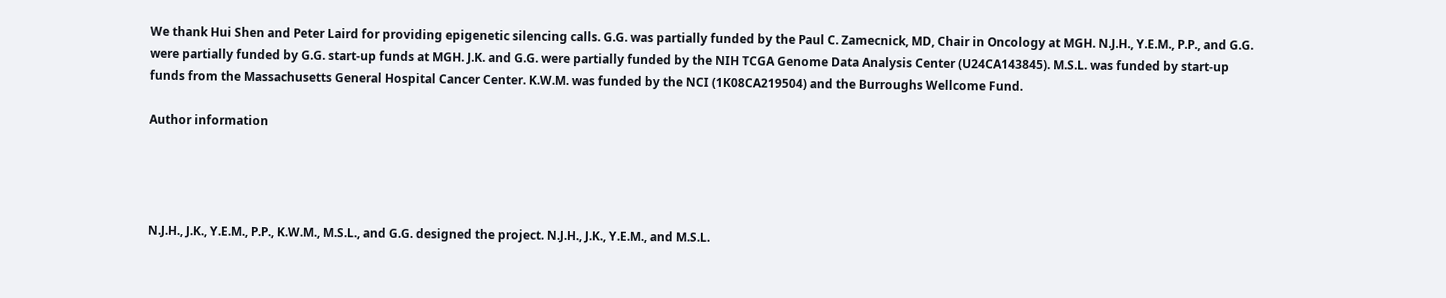We thank Hui Shen and Peter Laird for providing epigenetic silencing calls. G.G. was partially funded by the Paul C. Zamecnick, MD, Chair in Oncology at MGH. N.J.H., Y.E.M., P.P., and G.G. were partially funded by G.G. start-up funds at MGH. J.K. and G.G. were partially funded by the NIH TCGA Genome Data Analysis Center (U24CA143845). M.S.L. was funded by start-up funds from the Massachusetts General Hospital Cancer Center. K.W.M. was funded by the NCI (1K08CA219504) and the Burroughs Wellcome Fund.

Author information




N.J.H., J.K., Y.E.M., P.P., K.W.M., M.S.L., and G.G. designed the project. N.J.H., J.K., Y.E.M., and M.S.L.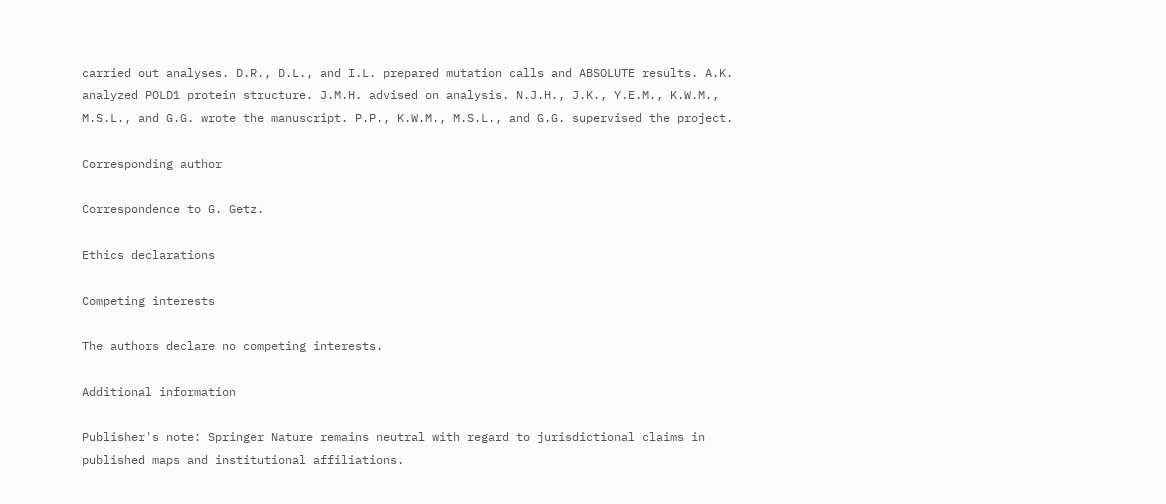carried out analyses. D.R., D.L., and I.L. prepared mutation calls and ABSOLUTE results. A.K. analyzed POLD1 protein structure. J.M.H. advised on analysis. N.J.H., J.K., Y.E.M., K.W.M., M.S.L., and G.G. wrote the manuscript. P.P., K.W.M., M.S.L., and G.G. supervised the project.

Corresponding author

Correspondence to G. Getz.

Ethics declarations

Competing interests

The authors declare no competing interests.

Additional information

Publisher's note: Springer Nature remains neutral with regard to jurisdictional claims in published maps and institutional affiliations.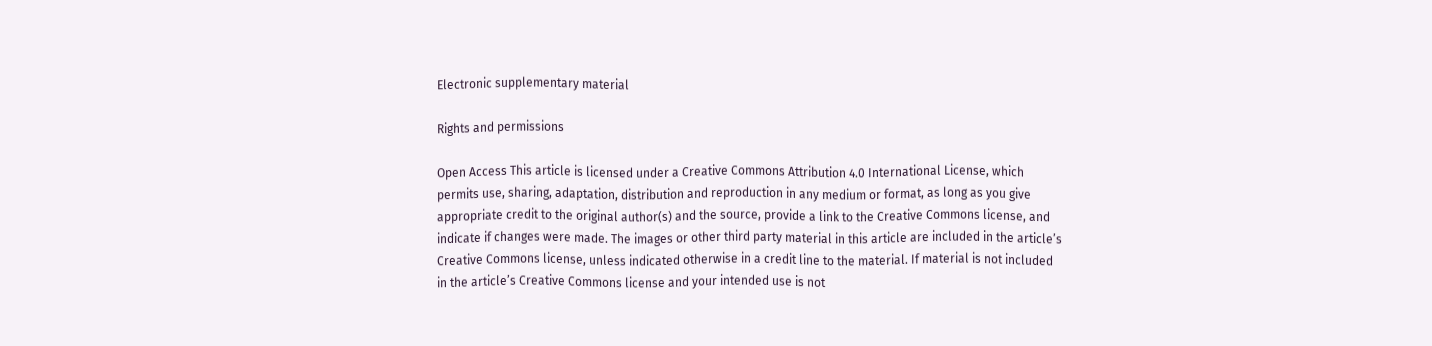Electronic supplementary material

Rights and permissions

Open Access This article is licensed under a Creative Commons Attribution 4.0 International License, which permits use, sharing, adaptation, distribution and reproduction in any medium or format, as long as you give appropriate credit to the original author(s) and the source, provide a link to the Creative Commons license, and indicate if changes were made. The images or other third party material in this article are included in the article’s Creative Commons license, unless indicated otherwise in a credit line to the material. If material is not included in the article’s Creative Commons license and your intended use is not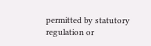permitted by statutory regulation or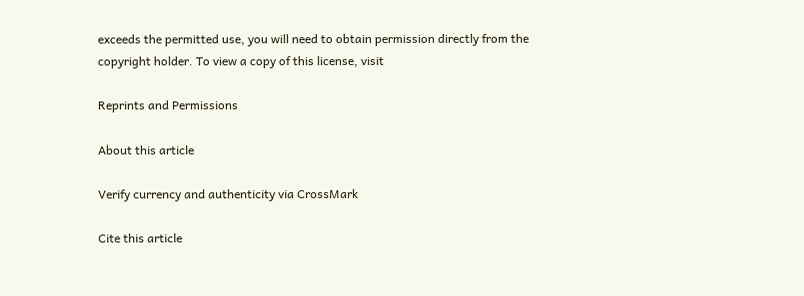exceeds the permitted use, you will need to obtain permission directly from the copyright holder. To view a copy of this license, visit

Reprints and Permissions

About this article

Verify currency and authenticity via CrossMark

Cite this article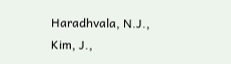Haradhvala, N.J., Kim, J.,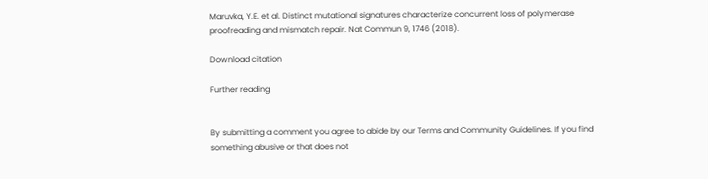Maruvka, Y.E. et al. Distinct mutational signatures characterize concurrent loss of polymerase proofreading and mismatch repair. Nat Commun 9, 1746 (2018).

Download citation

Further reading


By submitting a comment you agree to abide by our Terms and Community Guidelines. If you find something abusive or that does not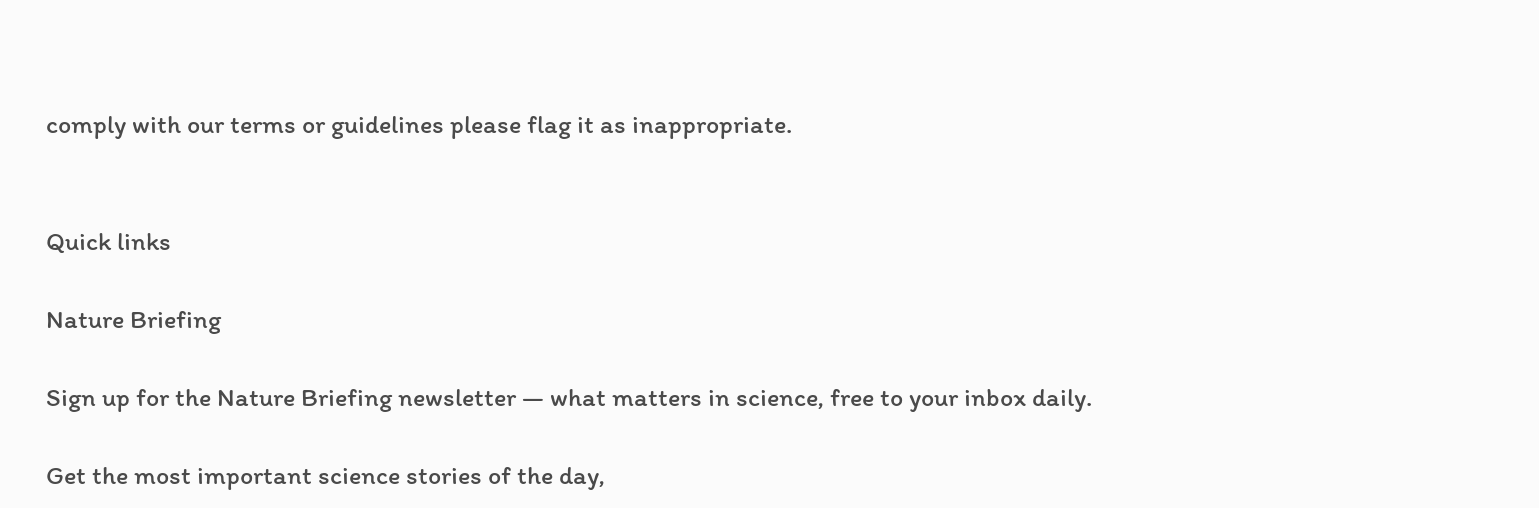comply with our terms or guidelines please flag it as inappropriate.


Quick links

Nature Briefing

Sign up for the Nature Briefing newsletter — what matters in science, free to your inbox daily.

Get the most important science stories of the day,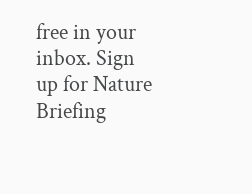free in your inbox. Sign up for Nature Briefing